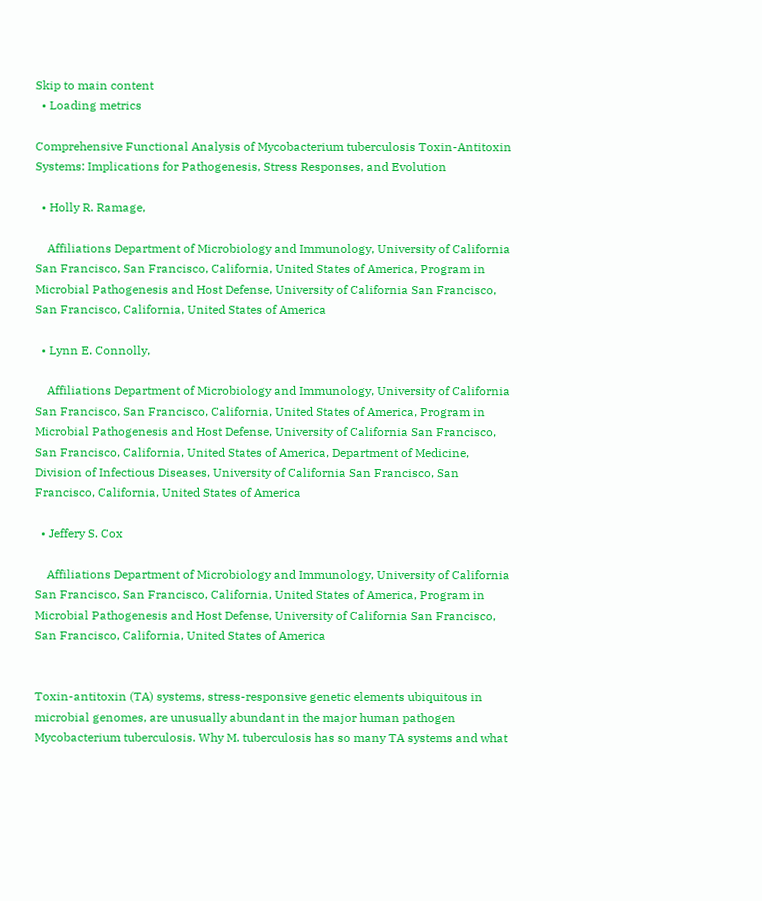Skip to main content
  • Loading metrics

Comprehensive Functional Analysis of Mycobacterium tuberculosis Toxin-Antitoxin Systems: Implications for Pathogenesis, Stress Responses, and Evolution

  • Holly R. Ramage,

    Affiliations Department of Microbiology and Immunology, University of California San Francisco, San Francisco, California, United States of America, Program in Microbial Pathogenesis and Host Defense, University of California San Francisco, San Francisco, California, United States of America

  • Lynn E. Connolly,

    Affiliations Department of Microbiology and Immunology, University of California San Francisco, San Francisco, California, United States of America, Program in Microbial Pathogenesis and Host Defense, University of California San Francisco, San Francisco, California, United States of America, Department of Medicine, Division of Infectious Diseases, University of California San Francisco, San Francisco, California, United States of America

  • Jeffery S. Cox

    Affiliations Department of Microbiology and Immunology, University of California San Francisco, San Francisco, California, United States of America, Program in Microbial Pathogenesis and Host Defense, University of California San Francisco, San Francisco, California, United States of America


Toxin-antitoxin (TA) systems, stress-responsive genetic elements ubiquitous in microbial genomes, are unusually abundant in the major human pathogen Mycobacterium tuberculosis. Why M. tuberculosis has so many TA systems and what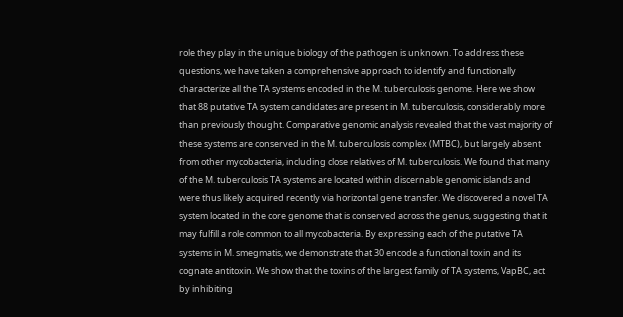role they play in the unique biology of the pathogen is unknown. To address these questions, we have taken a comprehensive approach to identify and functionally characterize all the TA systems encoded in the M. tuberculosis genome. Here we show that 88 putative TA system candidates are present in M. tuberculosis, considerably more than previously thought. Comparative genomic analysis revealed that the vast majority of these systems are conserved in the M. tuberculosis complex (MTBC), but largely absent from other mycobacteria, including close relatives of M. tuberculosis. We found that many of the M. tuberculosis TA systems are located within discernable genomic islands and were thus likely acquired recently via horizontal gene transfer. We discovered a novel TA system located in the core genome that is conserved across the genus, suggesting that it may fulfill a role common to all mycobacteria. By expressing each of the putative TA systems in M. smegmatis, we demonstrate that 30 encode a functional toxin and its cognate antitoxin. We show that the toxins of the largest family of TA systems, VapBC, act by inhibiting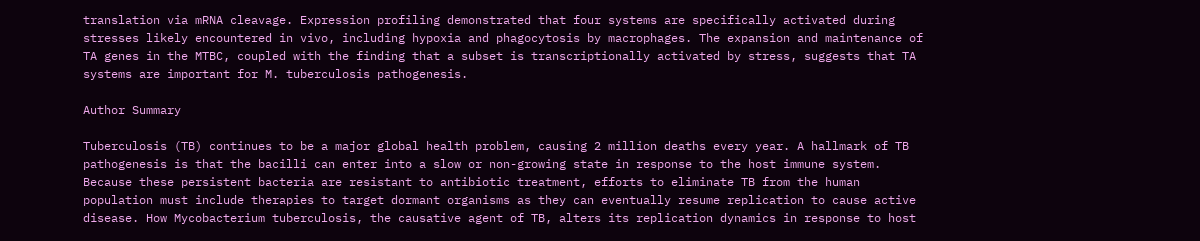translation via mRNA cleavage. Expression profiling demonstrated that four systems are specifically activated during stresses likely encountered in vivo, including hypoxia and phagocytosis by macrophages. The expansion and maintenance of TA genes in the MTBC, coupled with the finding that a subset is transcriptionally activated by stress, suggests that TA systems are important for M. tuberculosis pathogenesis.

Author Summary

Tuberculosis (TB) continues to be a major global health problem, causing 2 million deaths every year. A hallmark of TB pathogenesis is that the bacilli can enter into a slow or non-growing state in response to the host immune system. Because these persistent bacteria are resistant to antibiotic treatment, efforts to eliminate TB from the human population must include therapies to target dormant organisms as they can eventually resume replication to cause active disease. How Mycobacterium tuberculosis, the causative agent of TB, alters its replication dynamics in response to host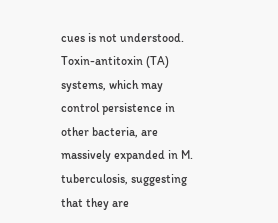cues is not understood. Toxin-antitoxin (TA) systems, which may control persistence in other bacteria, are massively expanded in M. tuberculosis, suggesting that they are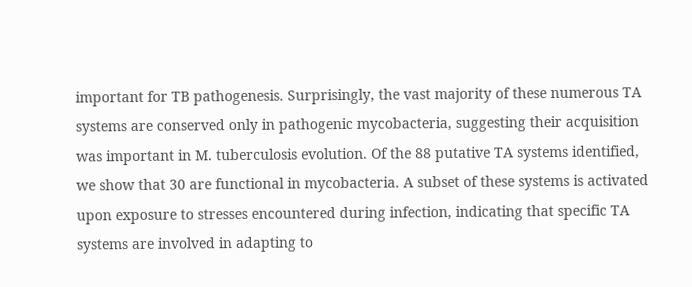important for TB pathogenesis. Surprisingly, the vast majority of these numerous TA systems are conserved only in pathogenic mycobacteria, suggesting their acquisition was important in M. tuberculosis evolution. Of the 88 putative TA systems identified, we show that 30 are functional in mycobacteria. A subset of these systems is activated upon exposure to stresses encountered during infection, indicating that specific TA systems are involved in adapting to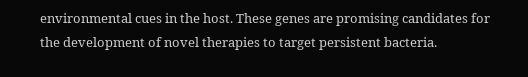environmental cues in the host. These genes are promising candidates for the development of novel therapies to target persistent bacteria.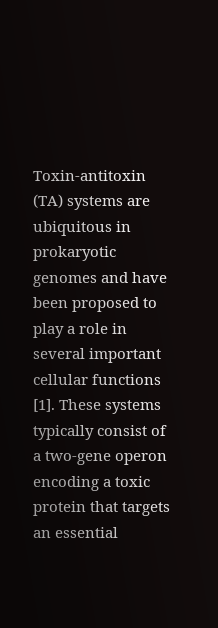Toxin-antitoxin (TA) systems are ubiquitous in prokaryotic genomes and have been proposed to play a role in several important cellular functions [1]. These systems typically consist of a two-gene operon encoding a toxic protein that targets an essential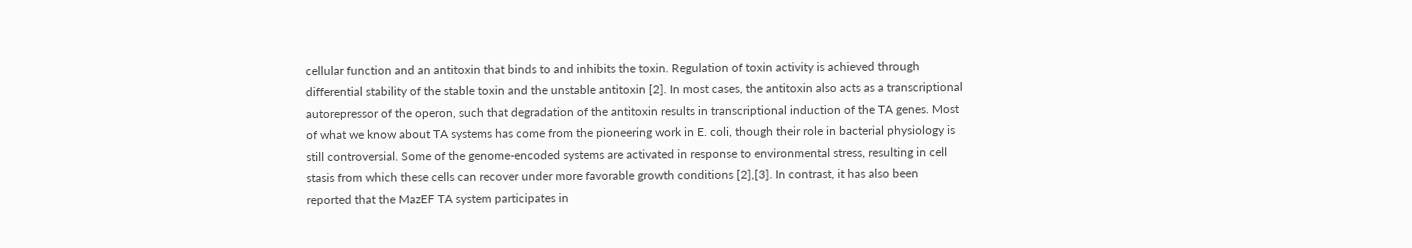cellular function and an antitoxin that binds to and inhibits the toxin. Regulation of toxin activity is achieved through differential stability of the stable toxin and the unstable antitoxin [2]. In most cases, the antitoxin also acts as a transcriptional autorepressor of the operon, such that degradation of the antitoxin results in transcriptional induction of the TA genes. Most of what we know about TA systems has come from the pioneering work in E. coli, though their role in bacterial physiology is still controversial. Some of the genome-encoded systems are activated in response to environmental stress, resulting in cell stasis from which these cells can recover under more favorable growth conditions [2],[3]. In contrast, it has also been reported that the MazEF TA system participates in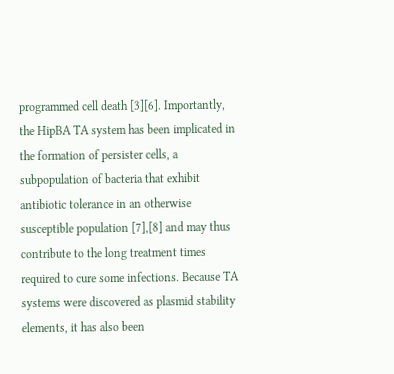programmed cell death [3][6]. Importantly, the HipBA TA system has been implicated in the formation of persister cells, a subpopulation of bacteria that exhibit antibiotic tolerance in an otherwise susceptible population [7],[8] and may thus contribute to the long treatment times required to cure some infections. Because TA systems were discovered as plasmid stability elements, it has also been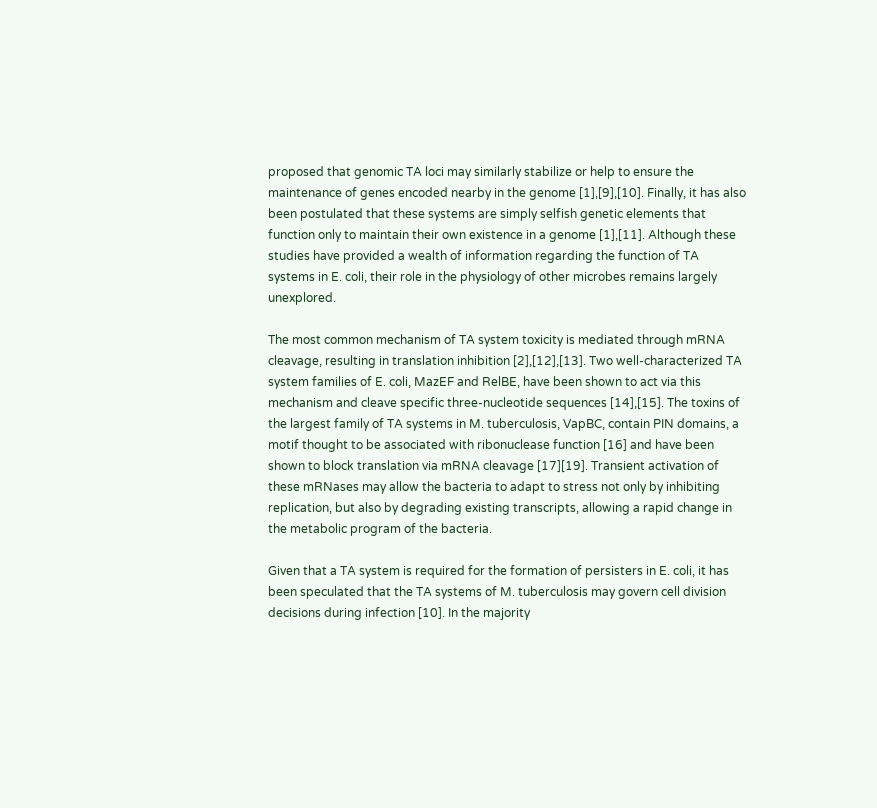proposed that genomic TA loci may similarly stabilize or help to ensure the maintenance of genes encoded nearby in the genome [1],[9],[10]. Finally, it has also been postulated that these systems are simply selfish genetic elements that function only to maintain their own existence in a genome [1],[11]. Although these studies have provided a wealth of information regarding the function of TA systems in E. coli, their role in the physiology of other microbes remains largely unexplored.

The most common mechanism of TA system toxicity is mediated through mRNA cleavage, resulting in translation inhibition [2],[12],[13]. Two well-characterized TA system families of E. coli, MazEF and RelBE, have been shown to act via this mechanism and cleave specific three-nucleotide sequences [14],[15]. The toxins of the largest family of TA systems in M. tuberculosis, VapBC, contain PIN domains, a motif thought to be associated with ribonuclease function [16] and have been shown to block translation via mRNA cleavage [17][19]. Transient activation of these mRNases may allow the bacteria to adapt to stress not only by inhibiting replication, but also by degrading existing transcripts, allowing a rapid change in the metabolic program of the bacteria.

Given that a TA system is required for the formation of persisters in E. coli, it has been speculated that the TA systems of M. tuberculosis may govern cell division decisions during infection [10]. In the majority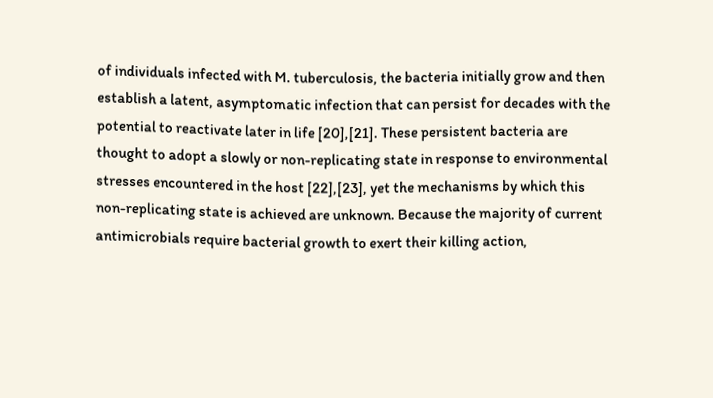of individuals infected with M. tuberculosis, the bacteria initially grow and then establish a latent, asymptomatic infection that can persist for decades with the potential to reactivate later in life [20],[21]. These persistent bacteria are thought to adopt a slowly or non-replicating state in response to environmental stresses encountered in the host [22],[23], yet the mechanisms by which this non-replicating state is achieved are unknown. Because the majority of current antimicrobials require bacterial growth to exert their killing action,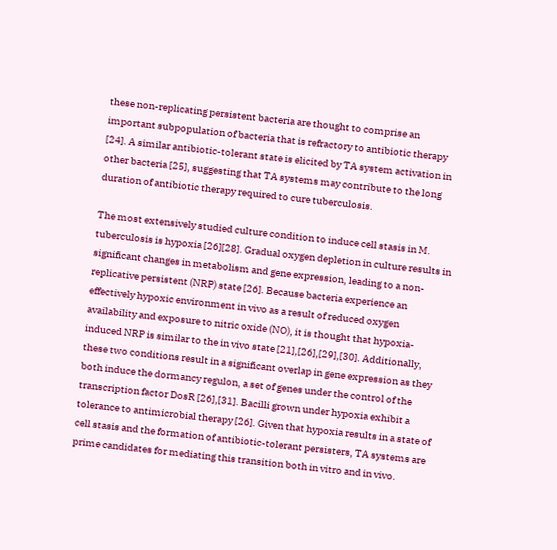these non-replicating persistent bacteria are thought to comprise an important subpopulation of bacteria that is refractory to antibiotic therapy [24]. A similar antibiotic-tolerant state is elicited by TA system activation in other bacteria [25], suggesting that TA systems may contribute to the long duration of antibiotic therapy required to cure tuberculosis.

The most extensively studied culture condition to induce cell stasis in M. tuberculosis is hypoxia [26][28]. Gradual oxygen depletion in culture results in significant changes in metabolism and gene expression, leading to a non-replicative persistent (NRP) state [26]. Because bacteria experience an effectively hypoxic environment in vivo as a result of reduced oxygen availability and exposure to nitric oxide (NO), it is thought that hypoxia-induced NRP is similar to the in vivo state [21],[26],[29],[30]. Additionally, these two conditions result in a significant overlap in gene expression as they both induce the dormancy regulon, a set of genes under the control of the transcription factor DosR [26],[31]. Bacilli grown under hypoxia exhibit a tolerance to antimicrobial therapy [26]. Given that hypoxia results in a state of cell stasis and the formation of antibiotic-tolerant persisters, TA systems are prime candidates for mediating this transition both in vitro and in vivo.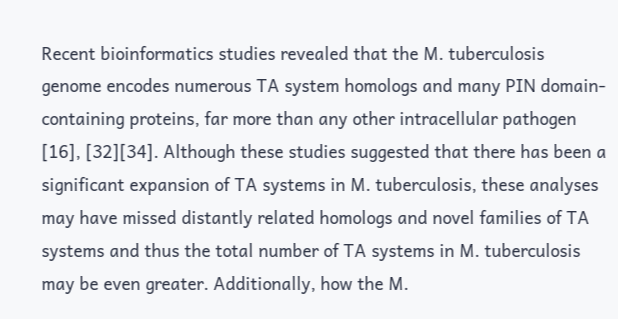Recent bioinformatics studies revealed that the M. tuberculosis genome encodes numerous TA system homologs and many PIN domain-containing proteins, far more than any other intracellular pathogen [16], [32][34]. Although these studies suggested that there has been a significant expansion of TA systems in M. tuberculosis, these analyses may have missed distantly related homologs and novel families of TA systems and thus the total number of TA systems in M. tuberculosis may be even greater. Additionally, how the M.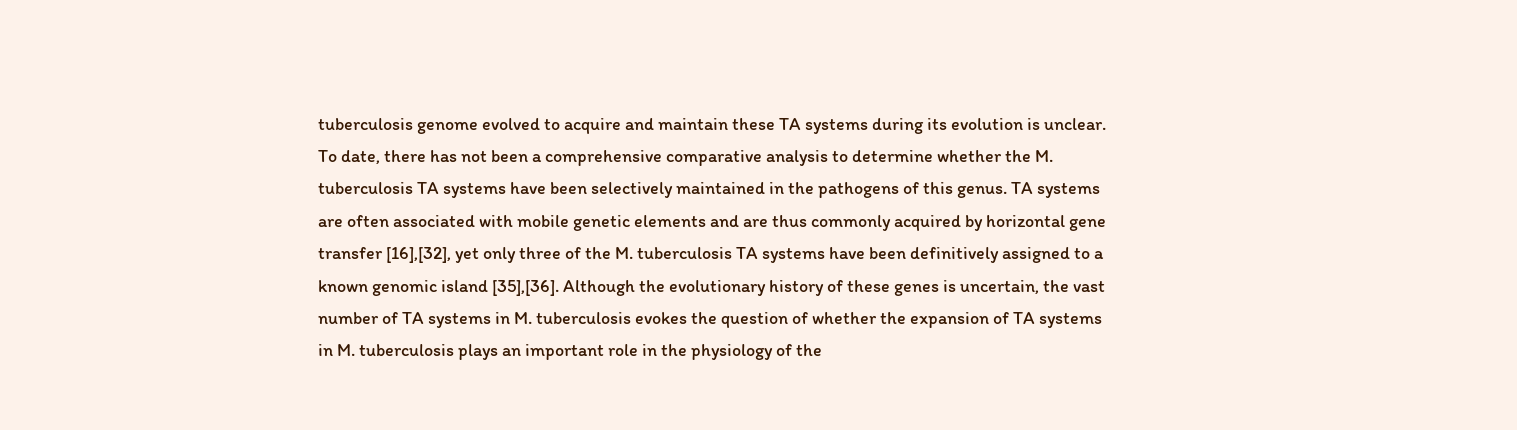tuberculosis genome evolved to acquire and maintain these TA systems during its evolution is unclear. To date, there has not been a comprehensive comparative analysis to determine whether the M. tuberculosis TA systems have been selectively maintained in the pathogens of this genus. TA systems are often associated with mobile genetic elements and are thus commonly acquired by horizontal gene transfer [16],[32], yet only three of the M. tuberculosis TA systems have been definitively assigned to a known genomic island [35],[36]. Although the evolutionary history of these genes is uncertain, the vast number of TA systems in M. tuberculosis evokes the question of whether the expansion of TA systems in M. tuberculosis plays an important role in the physiology of the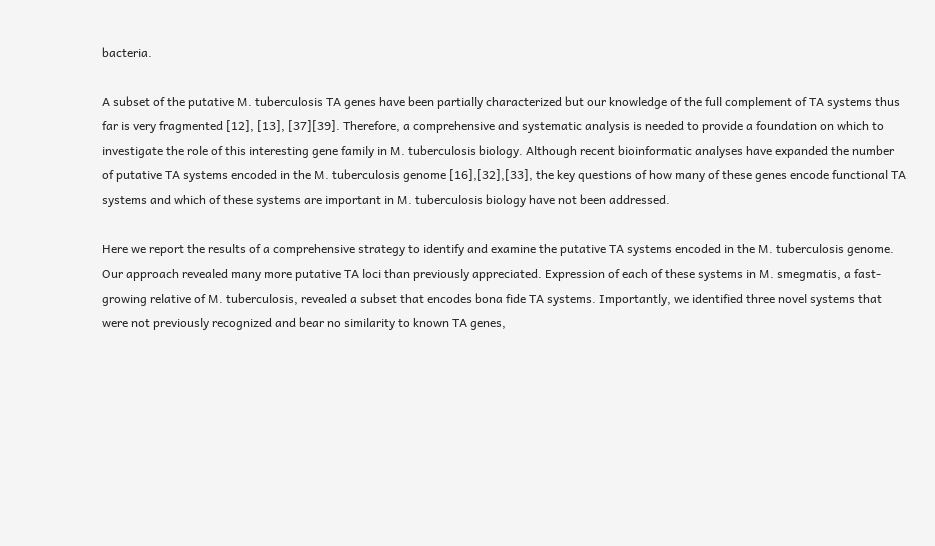bacteria.

A subset of the putative M. tuberculosis TA genes have been partially characterized but our knowledge of the full complement of TA systems thus far is very fragmented [12], [13], [37][39]. Therefore, a comprehensive and systematic analysis is needed to provide a foundation on which to investigate the role of this interesting gene family in M. tuberculosis biology. Although recent bioinformatic analyses have expanded the number of putative TA systems encoded in the M. tuberculosis genome [16],[32],[33], the key questions of how many of these genes encode functional TA systems and which of these systems are important in M. tuberculosis biology have not been addressed.

Here we report the results of a comprehensive strategy to identify and examine the putative TA systems encoded in the M. tuberculosis genome. Our approach revealed many more putative TA loci than previously appreciated. Expression of each of these systems in M. smegmatis, a fast-growing relative of M. tuberculosis, revealed a subset that encodes bona fide TA systems. Importantly, we identified three novel systems that were not previously recognized and bear no similarity to known TA genes,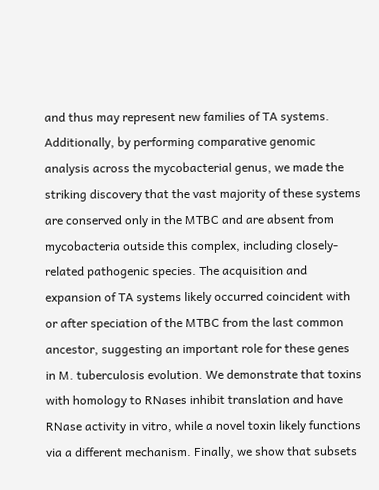and thus may represent new families of TA systems. Additionally, by performing comparative genomic analysis across the mycobacterial genus, we made the striking discovery that the vast majority of these systems are conserved only in the MTBC and are absent from mycobacteria outside this complex, including closely-related pathogenic species. The acquisition and expansion of TA systems likely occurred coincident with or after speciation of the MTBC from the last common ancestor, suggesting an important role for these genes in M. tuberculosis evolution. We demonstrate that toxins with homology to RNases inhibit translation and have RNase activity in vitro, while a novel toxin likely functions via a different mechanism. Finally, we show that subsets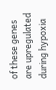of these genes are upregulated during hypoxia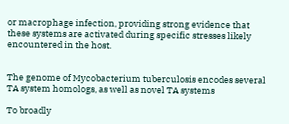or macrophage infection, providing strong evidence that these systems are activated during specific stresses likely encountered in the host.


The genome of Mycobacterium tuberculosis encodes several TA system homologs, as well as novel TA systems

To broadly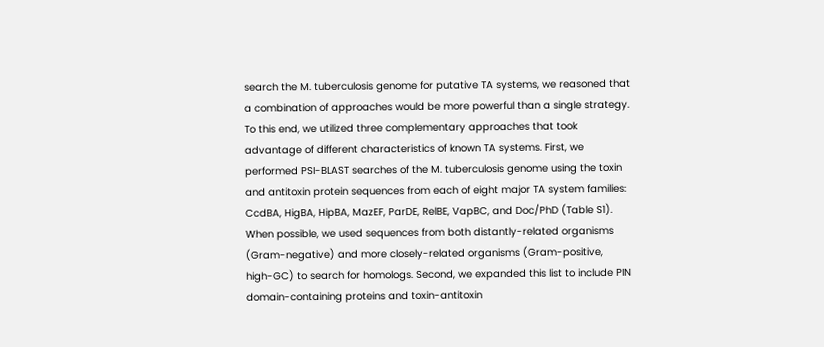search the M. tuberculosis genome for putative TA systems, we reasoned that a combination of approaches would be more powerful than a single strategy. To this end, we utilized three complementary approaches that took advantage of different characteristics of known TA systems. First, we performed PSI-BLAST searches of the M. tuberculosis genome using the toxin and antitoxin protein sequences from each of eight major TA system families: CcdBA, HigBA, HipBA, MazEF, ParDE, RelBE, VapBC, and Doc/PhD (Table S1). When possible, we used sequences from both distantly-related organisms (Gram-negative) and more closely-related organisms (Gram-positive, high-GC) to search for homologs. Second, we expanded this list to include PIN domain-containing proteins and toxin-antitoxin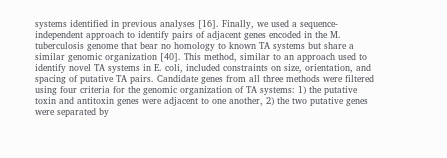systems identified in previous analyses [16]. Finally, we used a sequence-independent approach to identify pairs of adjacent genes encoded in the M. tuberculosis genome that bear no homology to known TA systems but share a similar genomic organization [40]. This method, similar to an approach used to identify novel TA systems in E. coli, included constraints on size, orientation, and spacing of putative TA pairs. Candidate genes from all three methods were filtered using four criteria for the genomic organization of TA systems: 1) the putative toxin and antitoxin genes were adjacent to one another, 2) the two putative genes were separated by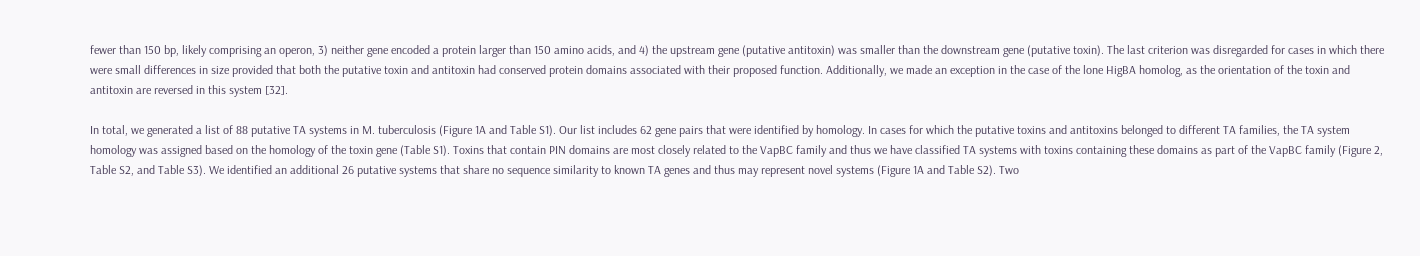fewer than 150 bp, likely comprising an operon, 3) neither gene encoded a protein larger than 150 amino acids, and 4) the upstream gene (putative antitoxin) was smaller than the downstream gene (putative toxin). The last criterion was disregarded for cases in which there were small differences in size provided that both the putative toxin and antitoxin had conserved protein domains associated with their proposed function. Additionally, we made an exception in the case of the lone HigBA homolog, as the orientation of the toxin and antitoxin are reversed in this system [32].

In total, we generated a list of 88 putative TA systems in M. tuberculosis (Figure 1A and Table S1). Our list includes 62 gene pairs that were identified by homology. In cases for which the putative toxins and antitoxins belonged to different TA families, the TA system homology was assigned based on the homology of the toxin gene (Table S1). Toxins that contain PIN domains are most closely related to the VapBC family and thus we have classified TA systems with toxins containing these domains as part of the VapBC family (Figure 2, Table S2, and Table S3). We identified an additional 26 putative systems that share no sequence similarity to known TA genes and thus may represent novel systems (Figure 1A and Table S2). Two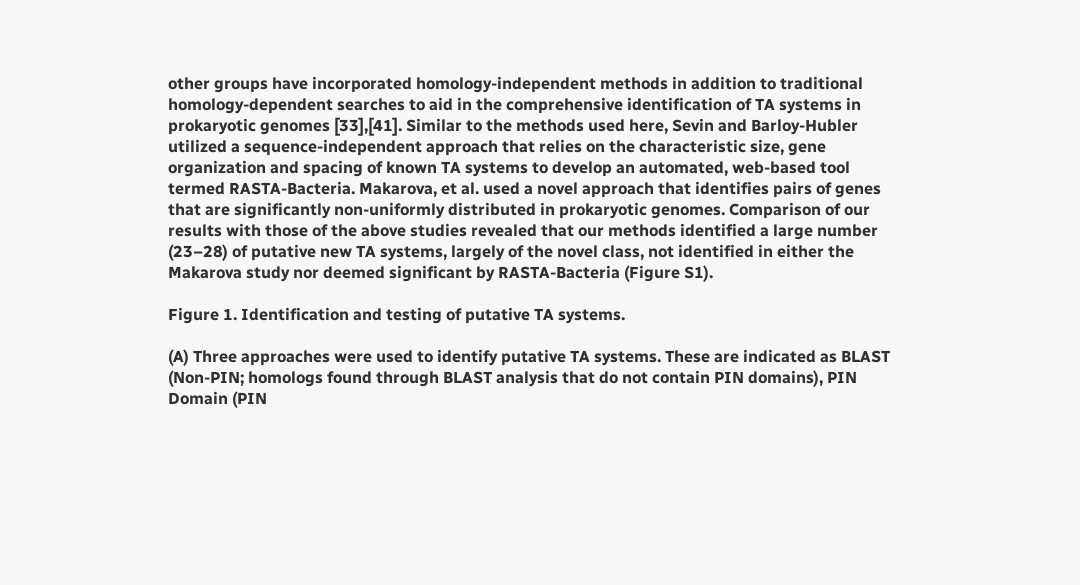other groups have incorporated homology-independent methods in addition to traditional homology-dependent searches to aid in the comprehensive identification of TA systems in prokaryotic genomes [33],[41]. Similar to the methods used here, Sevin and Barloy-Hubler utilized a sequence-independent approach that relies on the characteristic size, gene organization and spacing of known TA systems to develop an automated, web-based tool termed RASTA-Bacteria. Makarova, et al. used a novel approach that identifies pairs of genes that are significantly non-uniformly distributed in prokaryotic genomes. Comparison of our results with those of the above studies revealed that our methods identified a large number (23–28) of putative new TA systems, largely of the novel class, not identified in either the Makarova study nor deemed significant by RASTA-Bacteria (Figure S1).

Figure 1. Identification and testing of putative TA systems.

(A) Three approaches were used to identify putative TA systems. These are indicated as BLAST (Non-PIN; homologs found through BLAST analysis that do not contain PIN domains), PIN Domain (PIN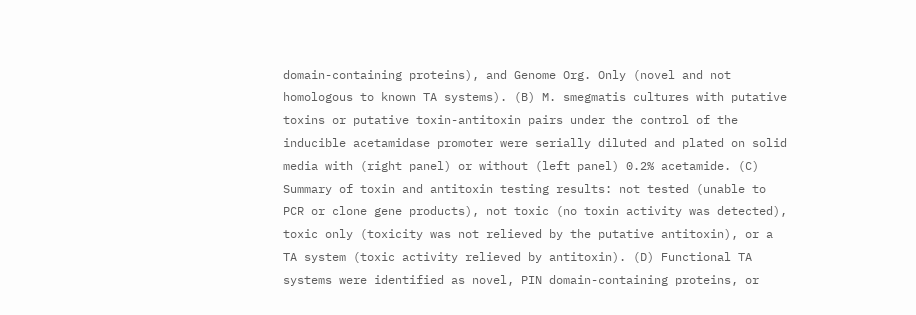domain-containing proteins), and Genome Org. Only (novel and not homologous to known TA systems). (B) M. smegmatis cultures with putative toxins or putative toxin-antitoxin pairs under the control of the inducible acetamidase promoter were serially diluted and plated on solid media with (right panel) or without (left panel) 0.2% acetamide. (C) Summary of toxin and antitoxin testing results: not tested (unable to PCR or clone gene products), not toxic (no toxin activity was detected), toxic only (toxicity was not relieved by the putative antitoxin), or a TA system (toxic activity relieved by antitoxin). (D) Functional TA systems were identified as novel, PIN domain-containing proteins, or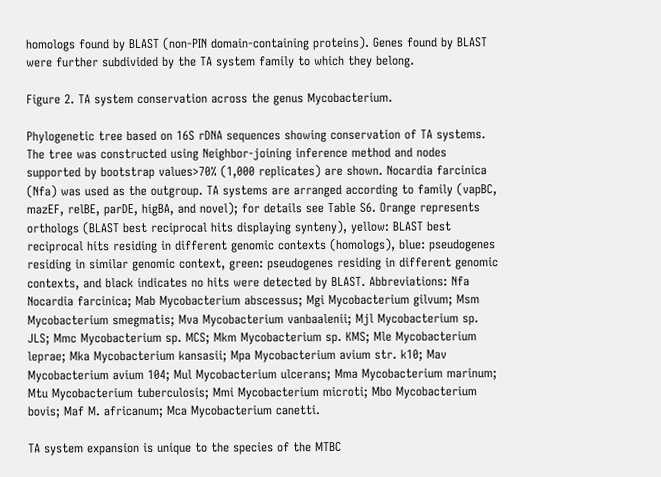homologs found by BLAST (non-PIN domain-containing proteins). Genes found by BLAST were further subdivided by the TA system family to which they belong.

Figure 2. TA system conservation across the genus Mycobacterium.

Phylogenetic tree based on 16S rDNA sequences showing conservation of TA systems. The tree was constructed using Neighbor-joining inference method and nodes supported by bootstrap values>70% (1,000 replicates) are shown. Nocardia farcinica (Nfa) was used as the outgroup. TA systems are arranged according to family (vapBC, mazEF, relBE, parDE, higBA, and novel); for details see Table S6. Orange represents orthologs (BLAST best reciprocal hits displaying synteny), yellow: BLAST best reciprocal hits residing in different genomic contexts (homologs), blue: pseudogenes residing in similar genomic context, green: pseudogenes residing in different genomic contexts, and black indicates no hits were detected by BLAST. Abbreviations: Nfa Nocardia farcinica; Mab Mycobacterium abscessus; Mgi Mycobacterium gilvum; Msm Mycobacterium smegmatis; Mva Mycobacterium vanbaalenii; Mjl Mycobacterium sp. JLS; Mmc Mycobacterium sp. MCS; Mkm Mycobacterium sp. KMS; Mle Mycobacterium leprae; Mka Mycobacterium kansasii; Mpa Mycobacterium avium str. k10; Mav Mycobacterium avium 104; Mul Mycobacterium ulcerans; Mma Mycobacterium marinum; Mtu Mycobacterium tuberculosis; Mmi Mycobacterium microti; Mbo Mycobacterium bovis; Maf M. africanum; Mca Mycobacterium canetti.

TA system expansion is unique to the species of the MTBC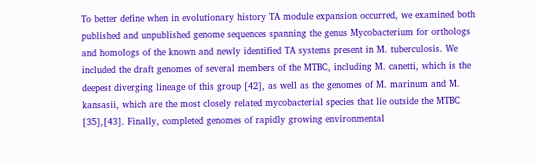To better define when in evolutionary history TA module expansion occurred, we examined both published and unpublished genome sequences spanning the genus Mycobacterium for orthologs and homologs of the known and newly identified TA systems present in M. tuberculosis. We included the draft genomes of several members of the MTBC, including M. canetti, which is the deepest diverging lineage of this group [42], as well as the genomes of M. marinum and M. kansasii, which are the most closely related mycobacterial species that lie outside the MTBC [35],[43]. Finally, completed genomes of rapidly growing environmental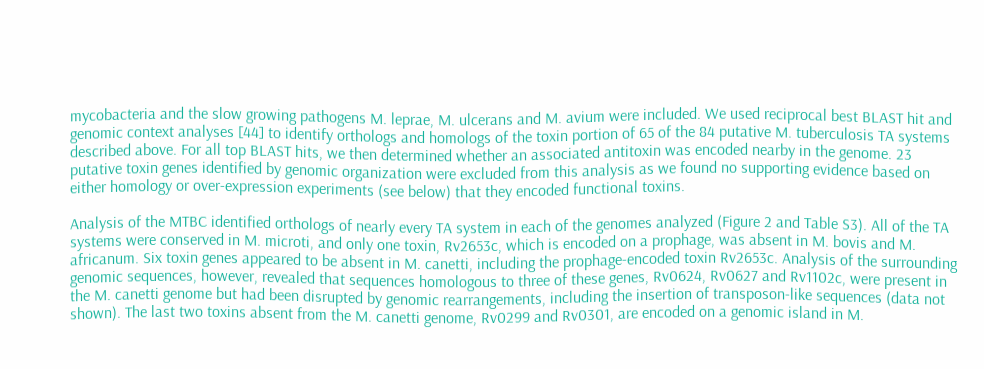mycobacteria and the slow growing pathogens M. leprae, M. ulcerans and M. avium were included. We used reciprocal best BLAST hit and genomic context analyses [44] to identify orthologs and homologs of the toxin portion of 65 of the 84 putative M. tuberculosis TA systems described above. For all top BLAST hits, we then determined whether an associated antitoxin was encoded nearby in the genome. 23 putative toxin genes identified by genomic organization were excluded from this analysis as we found no supporting evidence based on either homology or over-expression experiments (see below) that they encoded functional toxins.

Analysis of the MTBC identified orthologs of nearly every TA system in each of the genomes analyzed (Figure 2 and Table S3). All of the TA systems were conserved in M. microti, and only one toxin, Rv2653c, which is encoded on a prophage, was absent in M. bovis and M. africanum. Six toxin genes appeared to be absent in M. canetti, including the prophage-encoded toxin Rv2653c. Analysis of the surrounding genomic sequences, however, revealed that sequences homologous to three of these genes, Rv0624, Rv0627 and Rv1102c, were present in the M. canetti genome but had been disrupted by genomic rearrangements, including the insertion of transposon-like sequences (data not shown). The last two toxins absent from the M. canetti genome, Rv0299 and Rv0301, are encoded on a genomic island in M.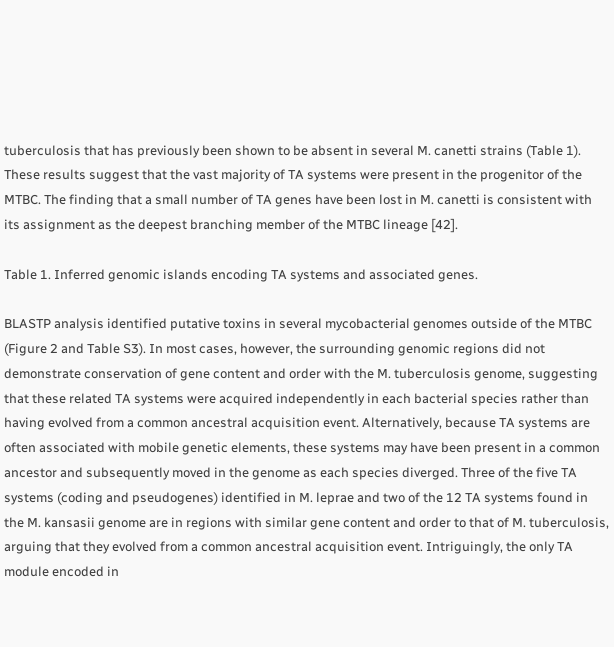tuberculosis that has previously been shown to be absent in several M. canetti strains (Table 1). These results suggest that the vast majority of TA systems were present in the progenitor of the MTBC. The finding that a small number of TA genes have been lost in M. canetti is consistent with its assignment as the deepest branching member of the MTBC lineage [42].

Table 1. Inferred genomic islands encoding TA systems and associated genes.

BLASTP analysis identified putative toxins in several mycobacterial genomes outside of the MTBC (Figure 2 and Table S3). In most cases, however, the surrounding genomic regions did not demonstrate conservation of gene content and order with the M. tuberculosis genome, suggesting that these related TA systems were acquired independently in each bacterial species rather than having evolved from a common ancestral acquisition event. Alternatively, because TA systems are often associated with mobile genetic elements, these systems may have been present in a common ancestor and subsequently moved in the genome as each species diverged. Three of the five TA systems (coding and pseudogenes) identified in M. leprae and two of the 12 TA systems found in the M. kansasii genome are in regions with similar gene content and order to that of M. tuberculosis, arguing that they evolved from a common ancestral acquisition event. Intriguingly, the only TA module encoded in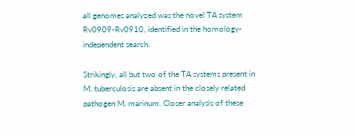all genomes analyzed was the novel TA system Rv0909-Rv0910, identified in the homology-independent search.

Strikingly, all but two of the TA systems present in M. tuberculosis are absent in the closely related pathogen M. marinum. Closer analysis of these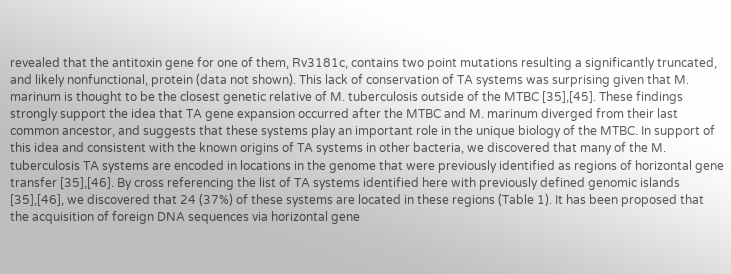revealed that the antitoxin gene for one of them, Rv3181c, contains two point mutations resulting a significantly truncated, and likely nonfunctional, protein (data not shown). This lack of conservation of TA systems was surprising given that M. marinum is thought to be the closest genetic relative of M. tuberculosis outside of the MTBC [35],[45]. These findings strongly support the idea that TA gene expansion occurred after the MTBC and M. marinum diverged from their last common ancestor, and suggests that these systems play an important role in the unique biology of the MTBC. In support of this idea and consistent with the known origins of TA systems in other bacteria, we discovered that many of the M. tuberculosis TA systems are encoded in locations in the genome that were previously identified as regions of horizontal gene transfer [35],[46]. By cross referencing the list of TA systems identified here with previously defined genomic islands [35],[46], we discovered that 24 (37%) of these systems are located in these regions (Table 1). It has been proposed that the acquisition of foreign DNA sequences via horizontal gene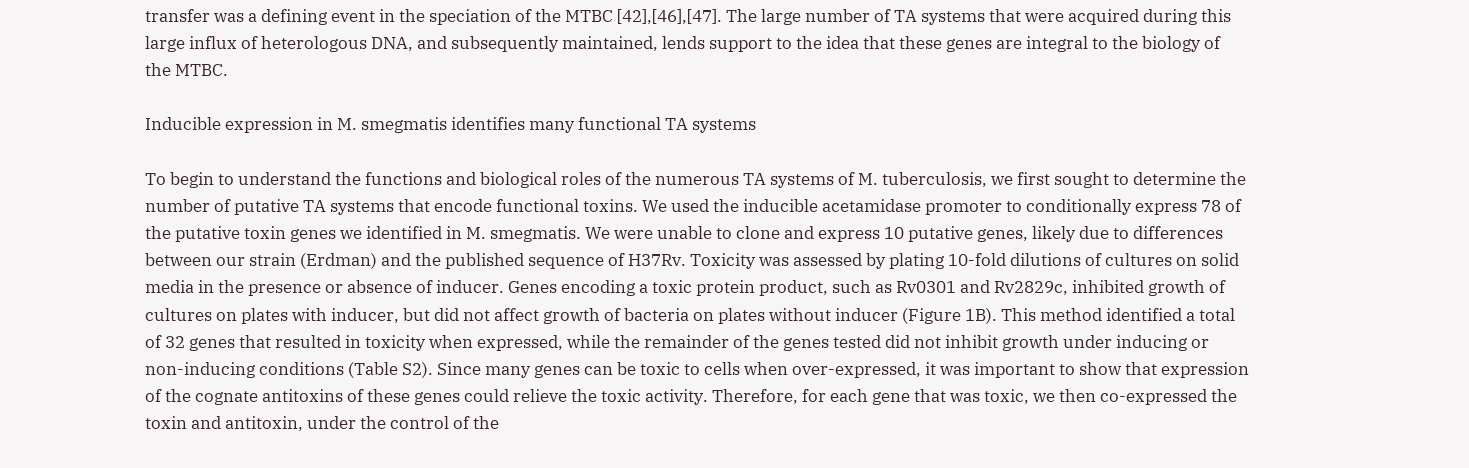transfer was a defining event in the speciation of the MTBC [42],[46],[47]. The large number of TA systems that were acquired during this large influx of heterologous DNA, and subsequently maintained, lends support to the idea that these genes are integral to the biology of the MTBC.

Inducible expression in M. smegmatis identifies many functional TA systems

To begin to understand the functions and biological roles of the numerous TA systems of M. tuberculosis, we first sought to determine the number of putative TA systems that encode functional toxins. We used the inducible acetamidase promoter to conditionally express 78 of the putative toxin genes we identified in M. smegmatis. We were unable to clone and express 10 putative genes, likely due to differences between our strain (Erdman) and the published sequence of H37Rv. Toxicity was assessed by plating 10-fold dilutions of cultures on solid media in the presence or absence of inducer. Genes encoding a toxic protein product, such as Rv0301 and Rv2829c, inhibited growth of cultures on plates with inducer, but did not affect growth of bacteria on plates without inducer (Figure 1B). This method identified a total of 32 genes that resulted in toxicity when expressed, while the remainder of the genes tested did not inhibit growth under inducing or non-inducing conditions (Table S2). Since many genes can be toxic to cells when over-expressed, it was important to show that expression of the cognate antitoxins of these genes could relieve the toxic activity. Therefore, for each gene that was toxic, we then co-expressed the toxin and antitoxin, under the control of the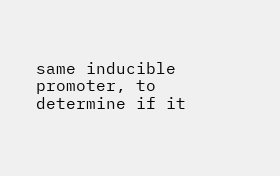same inducible promoter, to determine if it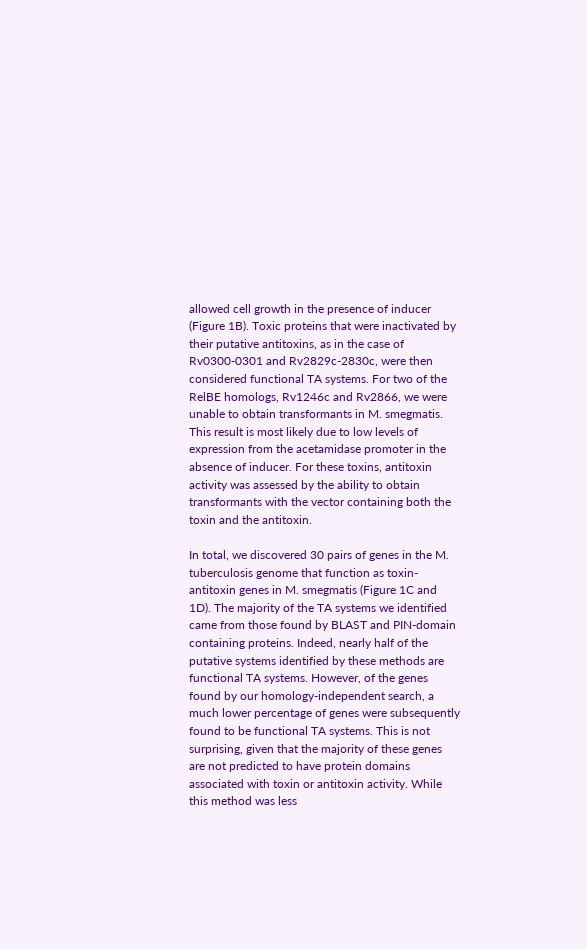allowed cell growth in the presence of inducer (Figure 1B). Toxic proteins that were inactivated by their putative antitoxins, as in the case of Rv0300-0301 and Rv2829c-2830c, were then considered functional TA systems. For two of the RelBE homologs, Rv1246c and Rv2866, we were unable to obtain transformants in M. smegmatis. This result is most likely due to low levels of expression from the acetamidase promoter in the absence of inducer. For these toxins, antitoxin activity was assessed by the ability to obtain transformants with the vector containing both the toxin and the antitoxin.

In total, we discovered 30 pairs of genes in the M. tuberculosis genome that function as toxin-antitoxin genes in M. smegmatis (Figure 1C and 1D). The majority of the TA systems we identified came from those found by BLAST and PIN-domain containing proteins. Indeed, nearly half of the putative systems identified by these methods are functional TA systems. However, of the genes found by our homology-independent search, a much lower percentage of genes were subsequently found to be functional TA systems. This is not surprising, given that the majority of these genes are not predicted to have protein domains associated with toxin or antitoxin activity. While this method was less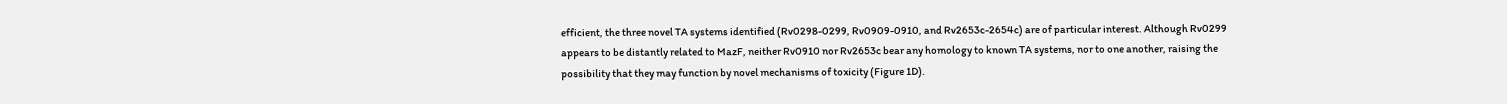efficient, the three novel TA systems identified (Rv0298-0299, Rv0909-0910, and Rv2653c-2654c) are of particular interest. Although Rv0299 appears to be distantly related to MazF, neither Rv0910 nor Rv2653c bear any homology to known TA systems, nor to one another, raising the possibility that they may function by novel mechanisms of toxicity (Figure 1D).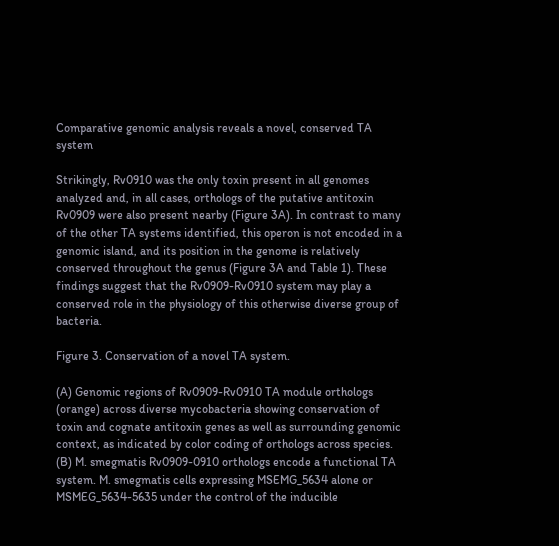Comparative genomic analysis reveals a novel, conserved TA system

Strikingly, Rv0910 was the only toxin present in all genomes analyzed and, in all cases, orthologs of the putative antitoxin Rv0909 were also present nearby (Figure 3A). In contrast to many of the other TA systems identified, this operon is not encoded in a genomic island, and its position in the genome is relatively conserved throughout the genus (Figure 3A and Table 1). These findings suggest that the Rv0909-Rv0910 system may play a conserved role in the physiology of this otherwise diverse group of bacteria.

Figure 3. Conservation of a novel TA system.

(A) Genomic regions of Rv0909-Rv0910 TA module orthologs (orange) across diverse mycobacteria showing conservation of toxin and cognate antitoxin genes as well as surrounding genomic context, as indicated by color coding of orthologs across species. (B) M. smegmatis Rv0909-0910 orthologs encode a functional TA system. M. smegmatis cells expressing MSEMG_5634 alone or MSMEG_5634-5635 under the control of the inducible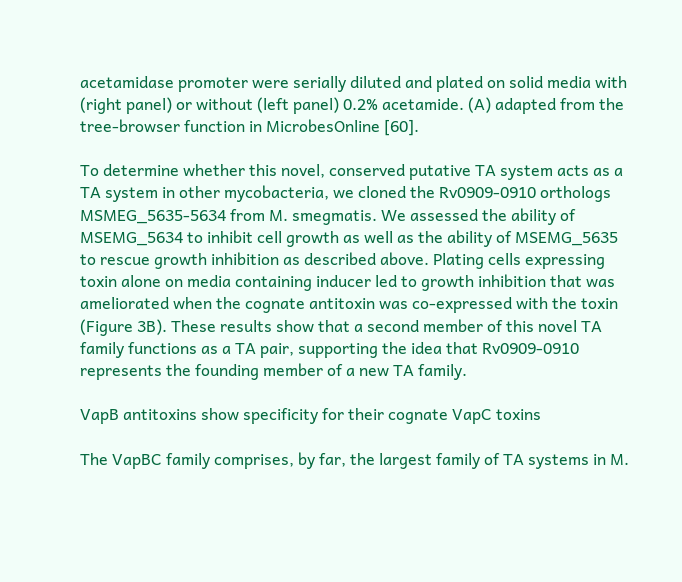acetamidase promoter were serially diluted and plated on solid media with (right panel) or without (left panel) 0.2% acetamide. (A) adapted from the tree-browser function in MicrobesOnline [60].

To determine whether this novel, conserved putative TA system acts as a TA system in other mycobacteria, we cloned the Rv0909-0910 orthologs MSMEG_5635-5634 from M. smegmatis. We assessed the ability of MSEMG_5634 to inhibit cell growth as well as the ability of MSEMG_5635 to rescue growth inhibition as described above. Plating cells expressing toxin alone on media containing inducer led to growth inhibition that was ameliorated when the cognate antitoxin was co-expressed with the toxin (Figure 3B). These results show that a second member of this novel TA family functions as a TA pair, supporting the idea that Rv0909-0910 represents the founding member of a new TA family.

VapB antitoxins show specificity for their cognate VapC toxins

The VapBC family comprises, by far, the largest family of TA systems in M.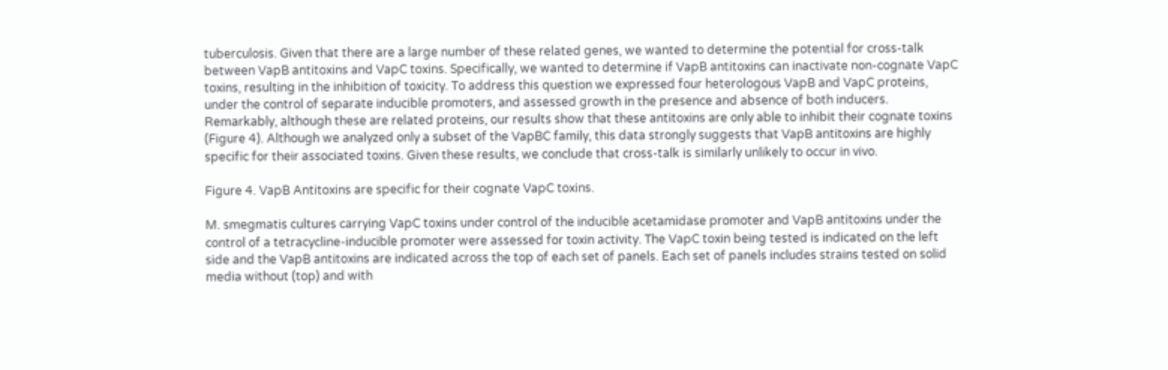tuberculosis. Given that there are a large number of these related genes, we wanted to determine the potential for cross-talk between VapB antitoxins and VapC toxins. Specifically, we wanted to determine if VapB antitoxins can inactivate non-cognate VapC toxins, resulting in the inhibition of toxicity. To address this question we expressed four heterologous VapB and VapC proteins, under the control of separate inducible promoters, and assessed growth in the presence and absence of both inducers. Remarkably, although these are related proteins, our results show that these antitoxins are only able to inhibit their cognate toxins (Figure 4). Although we analyzed only a subset of the VapBC family, this data strongly suggests that VapB antitoxins are highly specific for their associated toxins. Given these results, we conclude that cross-talk is similarly unlikely to occur in vivo.

Figure 4. VapB Antitoxins are specific for their cognate VapC toxins.

M. smegmatis cultures carrying VapC toxins under control of the inducible acetamidase promoter and VapB antitoxins under the control of a tetracycline-inducible promoter were assessed for toxin activity. The VapC toxin being tested is indicated on the left side and the VapB antitoxins are indicated across the top of each set of panels. Each set of panels includes strains tested on solid media without (top) and with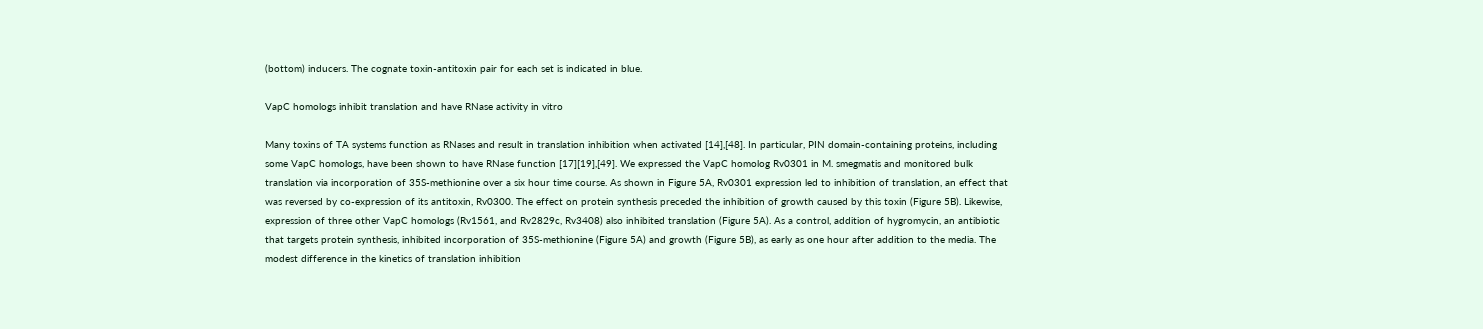(bottom) inducers. The cognate toxin-antitoxin pair for each set is indicated in blue.

VapC homologs inhibit translation and have RNase activity in vitro

Many toxins of TA systems function as RNases and result in translation inhibition when activated [14],[48]. In particular, PIN domain-containing proteins, including some VapC homologs, have been shown to have RNase function [17][19],[49]. We expressed the VapC homolog Rv0301 in M. smegmatis and monitored bulk translation via incorporation of 35S-methionine over a six hour time course. As shown in Figure 5A, Rv0301 expression led to inhibition of translation, an effect that was reversed by co-expression of its antitoxin, Rv0300. The effect on protein synthesis preceded the inhibition of growth caused by this toxin (Figure 5B). Likewise, expression of three other VapC homologs (Rv1561, and Rv2829c, Rv3408) also inhibited translation (Figure 5A). As a control, addition of hygromycin, an antibiotic that targets protein synthesis, inhibited incorporation of 35S-methionine (Figure 5A) and growth (Figure 5B), as early as one hour after addition to the media. The modest difference in the kinetics of translation inhibition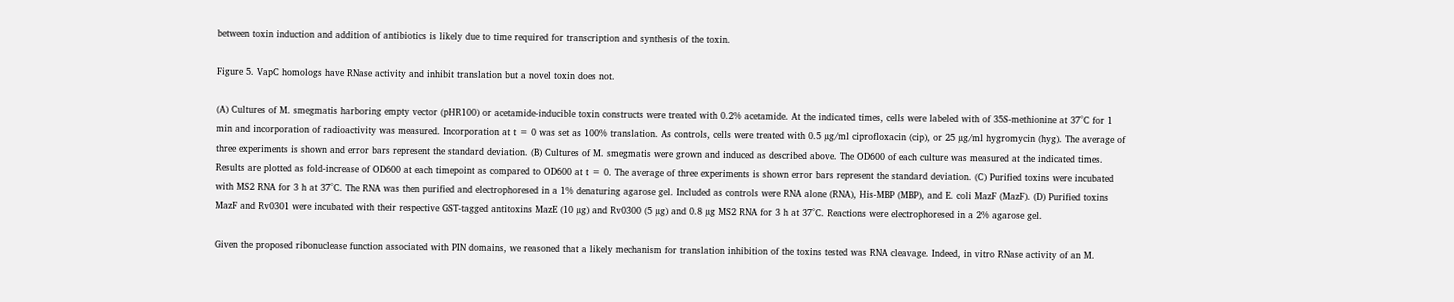between toxin induction and addition of antibiotics is likely due to time required for transcription and synthesis of the toxin.

Figure 5. VapC homologs have RNase activity and inhibit translation but a novel toxin does not.

(A) Cultures of M. smegmatis harboring empty vector (pHR100) or acetamide-inducible toxin constructs were treated with 0.2% acetamide. At the indicated times, cells were labeled with of 35S-methionine at 37°C for 1 min and incorporation of radioactivity was measured. Incorporation at t = 0 was set as 100% translation. As controls, cells were treated with 0.5 µg/ml ciprofloxacin (cip), or 25 µg/ml hygromycin (hyg). The average of three experiments is shown and error bars represent the standard deviation. (B) Cultures of M. smegmatis were grown and induced as described above. The OD600 of each culture was measured at the indicated times. Results are plotted as fold-increase of OD600 at each timepoint as compared to OD600 at t = 0. The average of three experiments is shown error bars represent the standard deviation. (C) Purified toxins were incubated with MS2 RNA for 3 h at 37°C. The RNA was then purified and electrophoresed in a 1% denaturing agarose gel. Included as controls were RNA alone (RNA), His-MBP (MBP), and E. coli MazF (MazF). (D) Purified toxins MazF and Rv0301 were incubated with their respective GST-tagged antitoxins MazE (10 µg) and Rv0300 (5 µg) and 0.8 µg MS2 RNA for 3 h at 37°C. Reactions were electrophoresed in a 2% agarose gel.

Given the proposed ribonuclease function associated with PIN domains, we reasoned that a likely mechanism for translation inhibition of the toxins tested was RNA cleavage. Indeed, in vitro RNase activity of an M.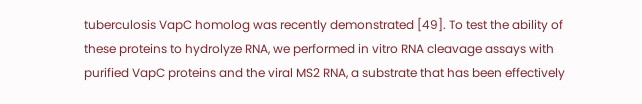tuberculosis VapC homolog was recently demonstrated [49]. To test the ability of these proteins to hydrolyze RNA, we performed in vitro RNA cleavage assays with purified VapC proteins and the viral MS2 RNA, a substrate that has been effectively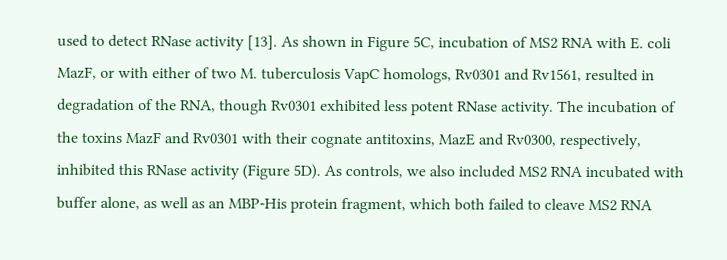used to detect RNase activity [13]. As shown in Figure 5C, incubation of MS2 RNA with E. coli MazF, or with either of two M. tuberculosis VapC homologs, Rv0301 and Rv1561, resulted in degradation of the RNA, though Rv0301 exhibited less potent RNase activity. The incubation of the toxins MazF and Rv0301 with their cognate antitoxins, MazE and Rv0300, respectively, inhibited this RNase activity (Figure 5D). As controls, we also included MS2 RNA incubated with buffer alone, as well as an MBP-His protein fragment, which both failed to cleave MS2 RNA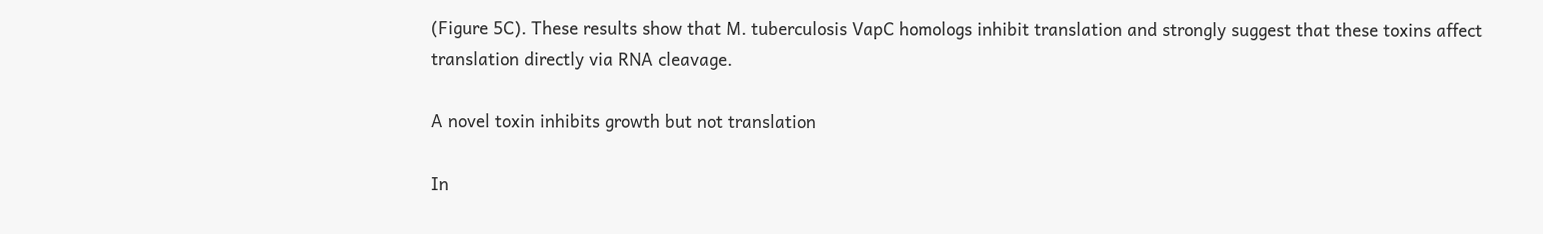(Figure 5C). These results show that M. tuberculosis VapC homologs inhibit translation and strongly suggest that these toxins affect translation directly via RNA cleavage.

A novel toxin inhibits growth but not translation

In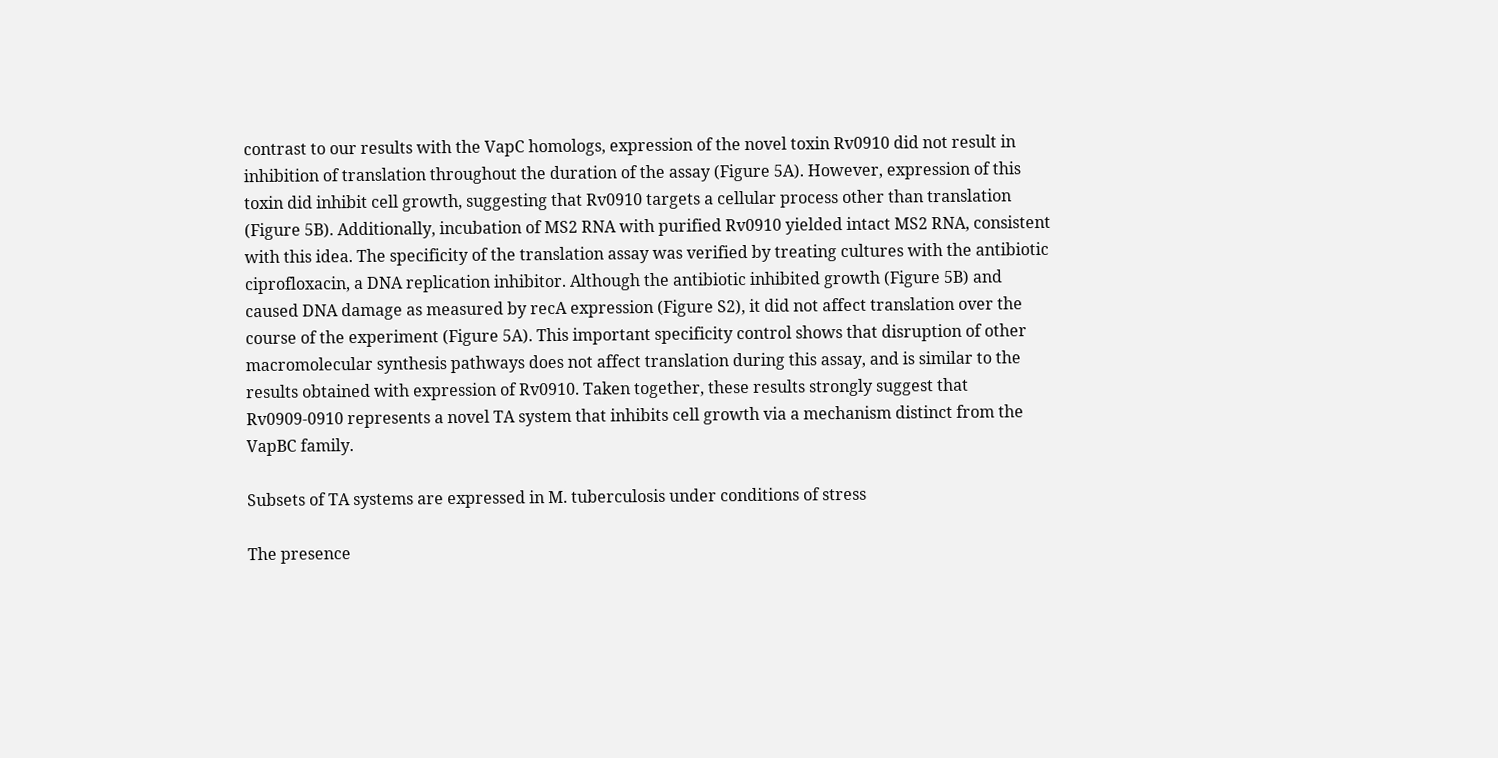contrast to our results with the VapC homologs, expression of the novel toxin Rv0910 did not result in inhibition of translation throughout the duration of the assay (Figure 5A). However, expression of this toxin did inhibit cell growth, suggesting that Rv0910 targets a cellular process other than translation (Figure 5B). Additionally, incubation of MS2 RNA with purified Rv0910 yielded intact MS2 RNA, consistent with this idea. The specificity of the translation assay was verified by treating cultures with the antibiotic ciprofloxacin, a DNA replication inhibitor. Although the antibiotic inhibited growth (Figure 5B) and caused DNA damage as measured by recA expression (Figure S2), it did not affect translation over the course of the experiment (Figure 5A). This important specificity control shows that disruption of other macromolecular synthesis pathways does not affect translation during this assay, and is similar to the results obtained with expression of Rv0910. Taken together, these results strongly suggest that Rv0909-0910 represents a novel TA system that inhibits cell growth via a mechanism distinct from the VapBC family.

Subsets of TA systems are expressed in M. tuberculosis under conditions of stress

The presence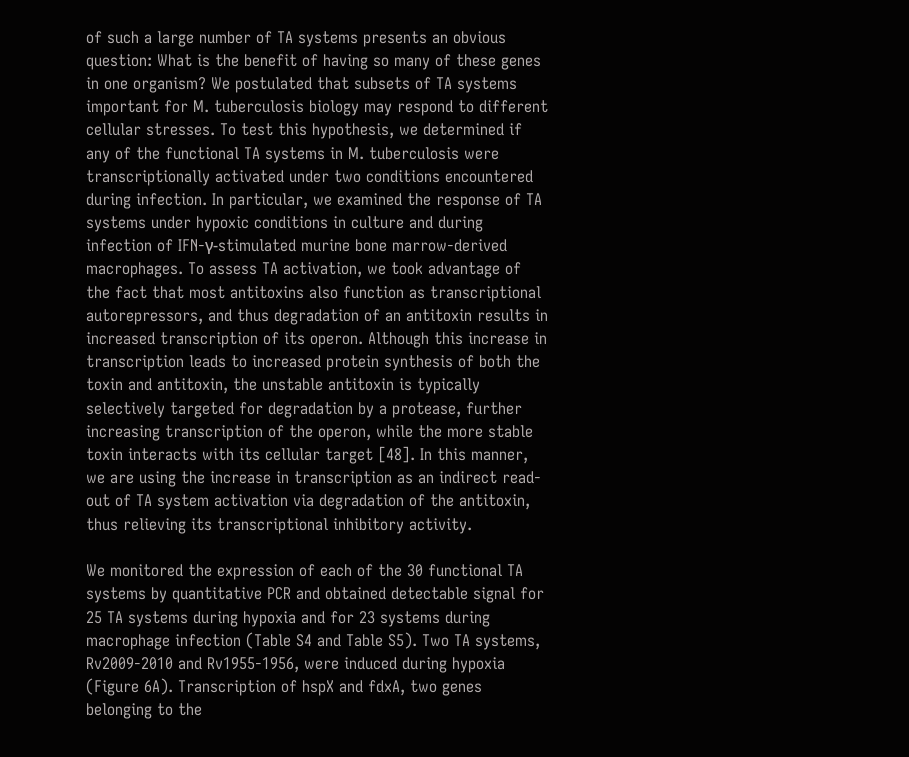of such a large number of TA systems presents an obvious question: What is the benefit of having so many of these genes in one organism? We postulated that subsets of TA systems important for M. tuberculosis biology may respond to different cellular stresses. To test this hypothesis, we determined if any of the functional TA systems in M. tuberculosis were transcriptionally activated under two conditions encountered during infection. In particular, we examined the response of TA systems under hypoxic conditions in culture and during infection of IFN-γ-stimulated murine bone marrow-derived macrophages. To assess TA activation, we took advantage of the fact that most antitoxins also function as transcriptional autorepressors, and thus degradation of an antitoxin results in increased transcription of its operon. Although this increase in transcription leads to increased protein synthesis of both the toxin and antitoxin, the unstable antitoxin is typically selectively targeted for degradation by a protease, further increasing transcription of the operon, while the more stable toxin interacts with its cellular target [48]. In this manner, we are using the increase in transcription as an indirect read-out of TA system activation via degradation of the antitoxin, thus relieving its transcriptional inhibitory activity.

We monitored the expression of each of the 30 functional TA systems by quantitative PCR and obtained detectable signal for 25 TA systems during hypoxia and for 23 systems during macrophage infection (Table S4 and Table S5). Two TA systems, Rv2009-2010 and Rv1955-1956, were induced during hypoxia (Figure 6A). Transcription of hspX and fdxA, two genes belonging to the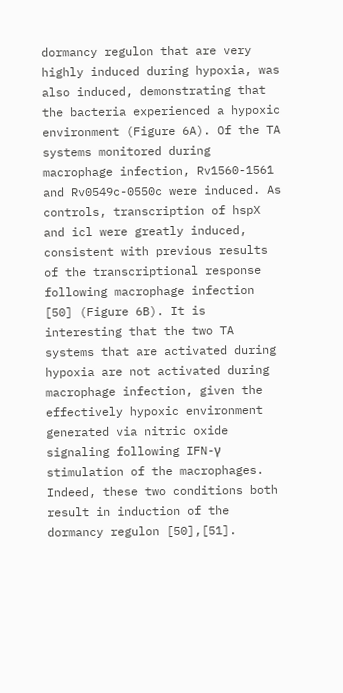dormancy regulon that are very highly induced during hypoxia, was also induced, demonstrating that the bacteria experienced a hypoxic environment (Figure 6A). Of the TA systems monitored during macrophage infection, Rv1560-1561 and Rv0549c-0550c were induced. As controls, transcription of hspX and icl were greatly induced, consistent with previous results of the transcriptional response following macrophage infection [50] (Figure 6B). It is interesting that the two TA systems that are activated during hypoxia are not activated during macrophage infection, given the effectively hypoxic environment generated via nitric oxide signaling following IFN-γ stimulation of the macrophages. Indeed, these two conditions both result in induction of the dormancy regulon [50],[51].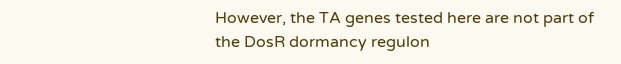However, the TA genes tested here are not part of the DosR dormancy regulon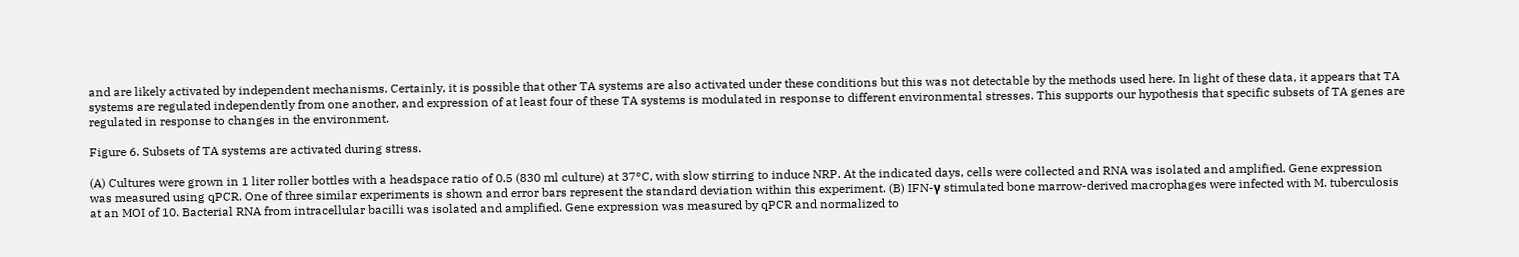and are likely activated by independent mechanisms. Certainly, it is possible that other TA systems are also activated under these conditions but this was not detectable by the methods used here. In light of these data, it appears that TA systems are regulated independently from one another, and expression of at least four of these TA systems is modulated in response to different environmental stresses. This supports our hypothesis that specific subsets of TA genes are regulated in response to changes in the environment.

Figure 6. Subsets of TA systems are activated during stress.

(A) Cultures were grown in 1 liter roller bottles with a headspace ratio of 0.5 (830 ml culture) at 37°C, with slow stirring to induce NRP. At the indicated days, cells were collected and RNA was isolated and amplified. Gene expression was measured using qPCR. One of three similar experiments is shown and error bars represent the standard deviation within this experiment. (B) IFN-γ stimulated bone marrow-derived macrophages were infected with M. tuberculosis at an MOI of 10. Bacterial RNA from intracellular bacilli was isolated and amplified. Gene expression was measured by qPCR and normalized to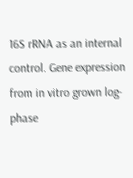16S rRNA as an internal control. Gene expression from in vitro grown log-phase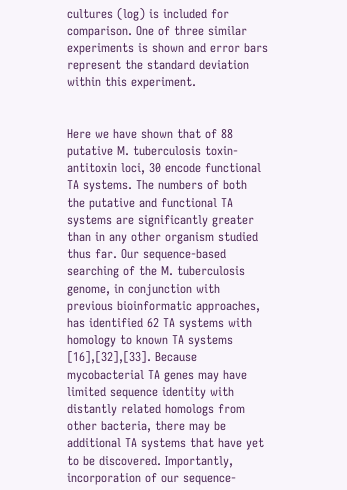cultures (log) is included for comparison. One of three similar experiments is shown and error bars represent the standard deviation within this experiment.


Here we have shown that of 88 putative M. tuberculosis toxin-antitoxin loci, 30 encode functional TA systems. The numbers of both the putative and functional TA systems are significantly greater than in any other organism studied thus far. Our sequence-based searching of the M. tuberculosis genome, in conjunction with previous bioinformatic approaches, has identified 62 TA systems with homology to known TA systems [16],[32],[33]. Because mycobacterial TA genes may have limited sequence identity with distantly related homologs from other bacteria, there may be additional TA systems that have yet to be discovered. Importantly, incorporation of our sequence-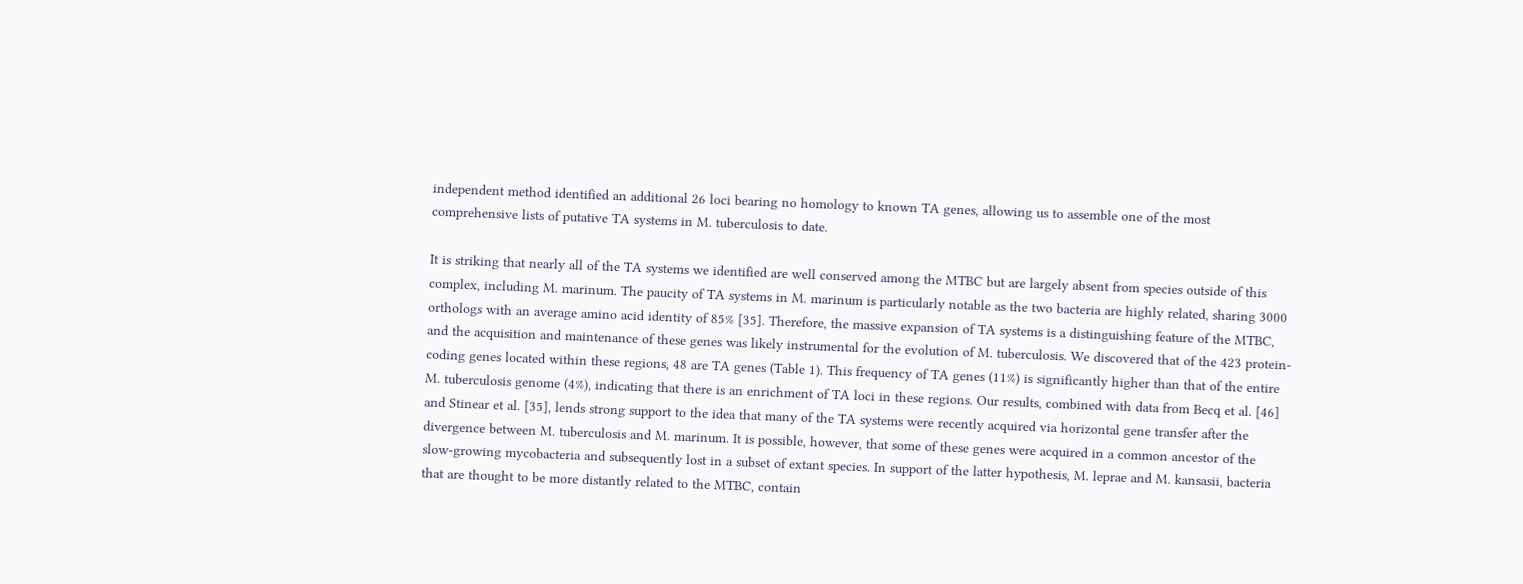independent method identified an additional 26 loci bearing no homology to known TA genes, allowing us to assemble one of the most comprehensive lists of putative TA systems in M. tuberculosis to date.

It is striking that nearly all of the TA systems we identified are well conserved among the MTBC but are largely absent from species outside of this complex, including M. marinum. The paucity of TA systems in M. marinum is particularly notable as the two bacteria are highly related, sharing 3000 orthologs with an average amino acid identity of 85% [35]. Therefore, the massive expansion of TA systems is a distinguishing feature of the MTBC, and the acquisition and maintenance of these genes was likely instrumental for the evolution of M. tuberculosis. We discovered that of the 423 protein-coding genes located within these regions, 48 are TA genes (Table 1). This frequency of TA genes (11%) is significantly higher than that of the entire M. tuberculosis genome (4%), indicating that there is an enrichment of TA loci in these regions. Our results, combined with data from Becq et al. [46] and Stinear et al. [35], lends strong support to the idea that many of the TA systems were recently acquired via horizontal gene transfer after the divergence between M. tuberculosis and M. marinum. It is possible, however, that some of these genes were acquired in a common ancestor of the slow-growing mycobacteria and subsequently lost in a subset of extant species. In support of the latter hypothesis, M. leprae and M. kansasii, bacteria that are thought to be more distantly related to the MTBC, contain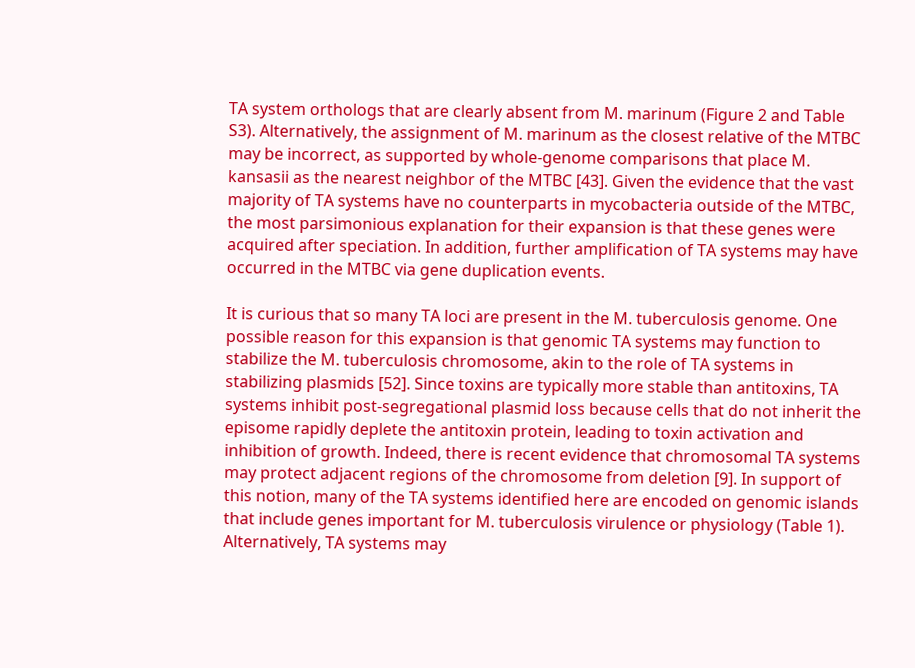TA system orthologs that are clearly absent from M. marinum (Figure 2 and Table S3). Alternatively, the assignment of M. marinum as the closest relative of the MTBC may be incorrect, as supported by whole-genome comparisons that place M. kansasii as the nearest neighbor of the MTBC [43]. Given the evidence that the vast majority of TA systems have no counterparts in mycobacteria outside of the MTBC, the most parsimonious explanation for their expansion is that these genes were acquired after speciation. In addition, further amplification of TA systems may have occurred in the MTBC via gene duplication events.

It is curious that so many TA loci are present in the M. tuberculosis genome. One possible reason for this expansion is that genomic TA systems may function to stabilize the M. tuberculosis chromosome, akin to the role of TA systems in stabilizing plasmids [52]. Since toxins are typically more stable than antitoxins, TA systems inhibit post-segregational plasmid loss because cells that do not inherit the episome rapidly deplete the antitoxin protein, leading to toxin activation and inhibition of growth. Indeed, there is recent evidence that chromosomal TA systems may protect adjacent regions of the chromosome from deletion [9]. In support of this notion, many of the TA systems identified here are encoded on genomic islands that include genes important for M. tuberculosis virulence or physiology (Table 1). Alternatively, TA systems may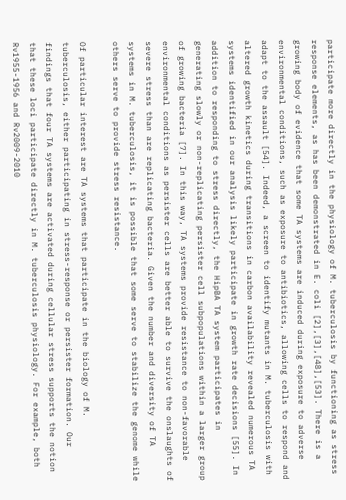participate more directly in the physiology of M. tuberculosis by functioning as stress response elements, as has been demonstrated in E. coli [2],[3],[48],[53]. There is a growing body of evidence that some TA systems are induced during exposure to adverse environmental conditions, such as exposure to antibiotics, allowing cells to respond and adapt to the assault [54]. Indeed, a screen to identify mutants in M. tuberculosis with altered growth kinetics during transitions in carbon availability revealed numerous TA systems identified in our analysis likely participate in growth rate decisions [55]. In addition to responding to stress directly, the HipBA TA system participates in generating slowly or non-replicating persister cell subpopulations within a larger group of growing bacteria [7]. In this way, TA systems provide resistance to non-favorable environmental conditions as persister cells are better able to survive the onslaughts of severe stress than are replicating bacteria. Given the number and diversity of TA systems in M. tuberculosis, it is possible that some serve to stabilize the genome while others serve to provide stress resistance.

Of particular interest are TA systems that participate in the biology of M. tuberculosis, either participating in stress-response or persister formation. Our findings that four TA systems are activated during cellular stress supports the notion that these loci participate directly in M. tuberculosis physiology. For example, both Rv1955-1956 and Rv2009-2010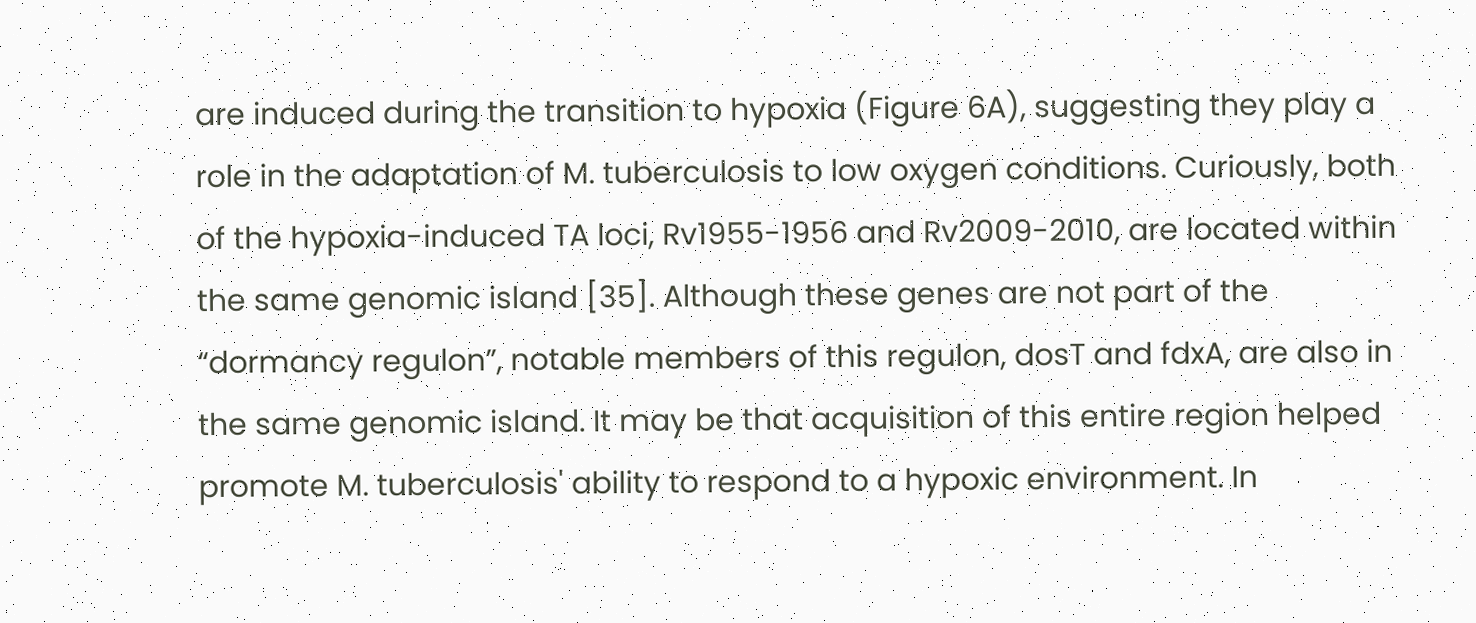are induced during the transition to hypoxia (Figure 6A), suggesting they play a role in the adaptation of M. tuberculosis to low oxygen conditions. Curiously, both of the hypoxia-induced TA loci, Rv1955-1956 and Rv2009-2010, are located within the same genomic island [35]. Although these genes are not part of the “dormancy regulon”, notable members of this regulon, dosT and fdxA, are also in the same genomic island. It may be that acquisition of this entire region helped promote M. tuberculosis' ability to respond to a hypoxic environment. In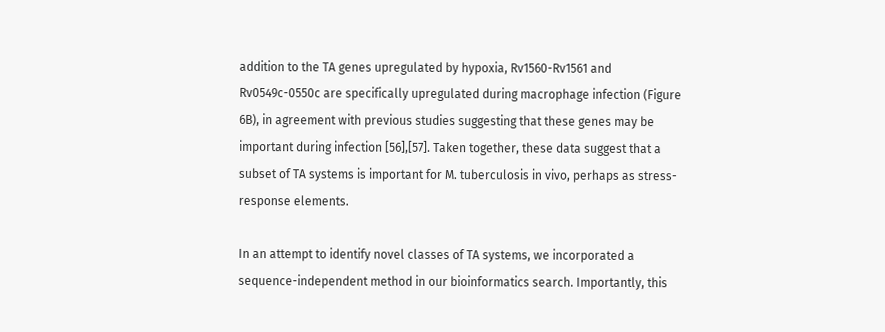addition to the TA genes upregulated by hypoxia, Rv1560-Rv1561 and Rv0549c-0550c are specifically upregulated during macrophage infection (Figure 6B), in agreement with previous studies suggesting that these genes may be important during infection [56],[57]. Taken together, these data suggest that a subset of TA systems is important for M. tuberculosis in vivo, perhaps as stress-response elements.

In an attempt to identify novel classes of TA systems, we incorporated a sequence-independent method in our bioinformatics search. Importantly, this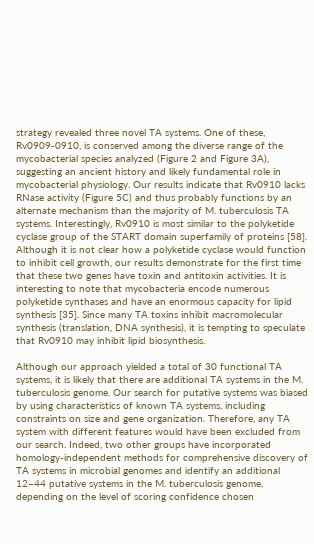strategy revealed three novel TA systems. One of these, Rv0909-0910, is conserved among the diverse range of the mycobacterial species analyzed (Figure 2 and Figure 3A), suggesting an ancient history and likely fundamental role in mycobacterial physiology. Our results indicate that Rv0910 lacks RNase activity (Figure 5C) and thus probably functions by an alternate mechanism than the majority of M. tuberculosis TA systems. Interestingly, Rv0910 is most similar to the polyketide cyclase group of the START domain superfamily of proteins [58]. Although it is not clear how a polyketide cyclase would function to inhibit cell growth, our results demonstrate for the first time that these two genes have toxin and antitoxin activities. It is interesting to note that mycobacteria encode numerous polyketide synthases and have an enormous capacity for lipid synthesis [35]. Since many TA toxins inhibit macromolecular synthesis (translation, DNA synthesis), it is tempting to speculate that Rv0910 may inhibit lipid biosynthesis.

Although our approach yielded a total of 30 functional TA systems, it is likely that there are additional TA systems in the M. tuberculosis genome. Our search for putative systems was biased by using characteristics of known TA systems, including constraints on size and gene organization. Therefore, any TA system with different features would have been excluded from our search. Indeed, two other groups have incorporated homology-independent methods for comprehensive discovery of TA systems in microbial genomes and identify an additional 12–44 putative systems in the M. tuberculosis genome, depending on the level of scoring confidence chosen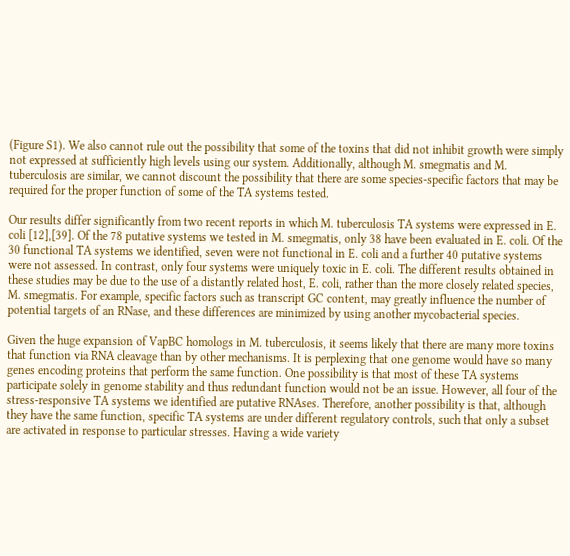(Figure S1). We also cannot rule out the possibility that some of the toxins that did not inhibit growth were simply not expressed at sufficiently high levels using our system. Additionally, although M. smegmatis and M. tuberculosis are similar, we cannot discount the possibility that there are some species-specific factors that may be required for the proper function of some of the TA systems tested.

Our results differ significantly from two recent reports in which M. tuberculosis TA systems were expressed in E. coli [12],[39]. Of the 78 putative systems we tested in M. smegmatis, only 38 have been evaluated in E. coli. Of the 30 functional TA systems we identified, seven were not functional in E. coli and a further 40 putative systems were not assessed. In contrast, only four systems were uniquely toxic in E. coli. The different results obtained in these studies may be due to the use of a distantly related host, E. coli, rather than the more closely related species, M. smegmatis. For example, specific factors such as transcript GC content, may greatly influence the number of potential targets of an RNase, and these differences are minimized by using another mycobacterial species.

Given the huge expansion of VapBC homologs in M. tuberculosis, it seems likely that there are many more toxins that function via RNA cleavage than by other mechanisms. It is perplexing that one genome would have so many genes encoding proteins that perform the same function. One possibility is that most of these TA systems participate solely in genome stability and thus redundant function would not be an issue. However, all four of the stress-responsive TA systems we identified are putative RNAses. Therefore, another possibility is that, although they have the same function, specific TA systems are under different regulatory controls, such that only a subset are activated in response to particular stresses. Having a wide variety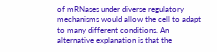of mRNases under diverse regulatory mechanisms would allow the cell to adapt to many different conditions. An alternative explanation is that the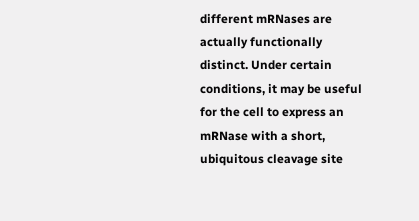different mRNases are actually functionally distinct. Under certain conditions, it may be useful for the cell to express an mRNase with a short, ubiquitous cleavage site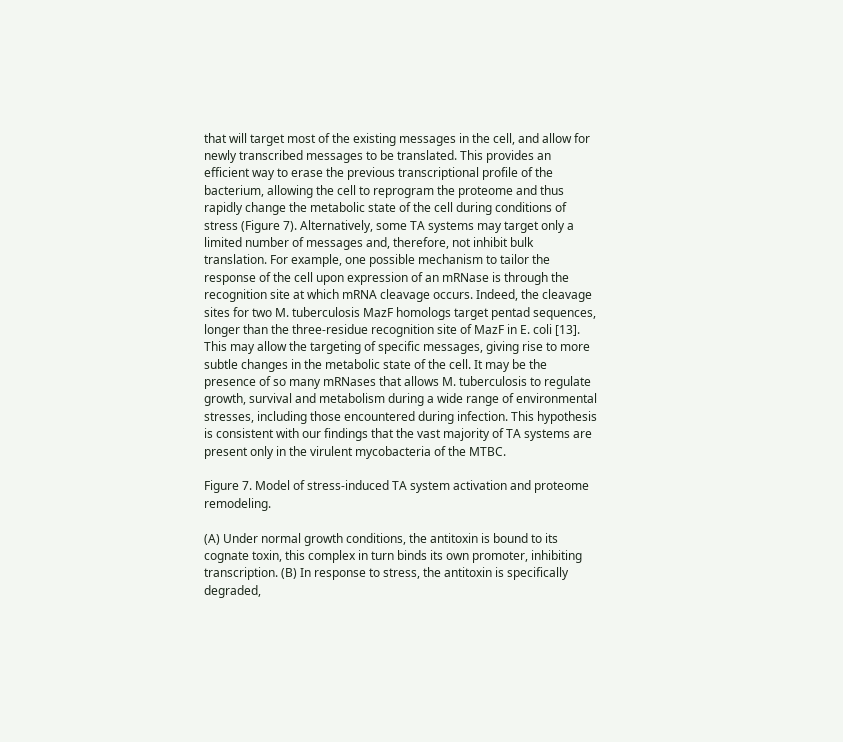that will target most of the existing messages in the cell, and allow for newly transcribed messages to be translated. This provides an efficient way to erase the previous transcriptional profile of the bacterium, allowing the cell to reprogram the proteome and thus rapidly change the metabolic state of the cell during conditions of stress (Figure 7). Alternatively, some TA systems may target only a limited number of messages and, therefore, not inhibit bulk translation. For example, one possible mechanism to tailor the response of the cell upon expression of an mRNase is through the recognition site at which mRNA cleavage occurs. Indeed, the cleavage sites for two M. tuberculosis MazF homologs target pentad sequences, longer than the three-residue recognition site of MazF in E. coli [13]. This may allow the targeting of specific messages, giving rise to more subtle changes in the metabolic state of the cell. It may be the presence of so many mRNases that allows M. tuberculosis to regulate growth, survival and metabolism during a wide range of environmental stresses, including those encountered during infection. This hypothesis is consistent with our findings that the vast majority of TA systems are present only in the virulent mycobacteria of the MTBC.

Figure 7. Model of stress-induced TA system activation and proteome remodeling.

(A) Under normal growth conditions, the antitoxin is bound to its cognate toxin, this complex in turn binds its own promoter, inhibiting transcription. (B) In response to stress, the antitoxin is specifically degraded,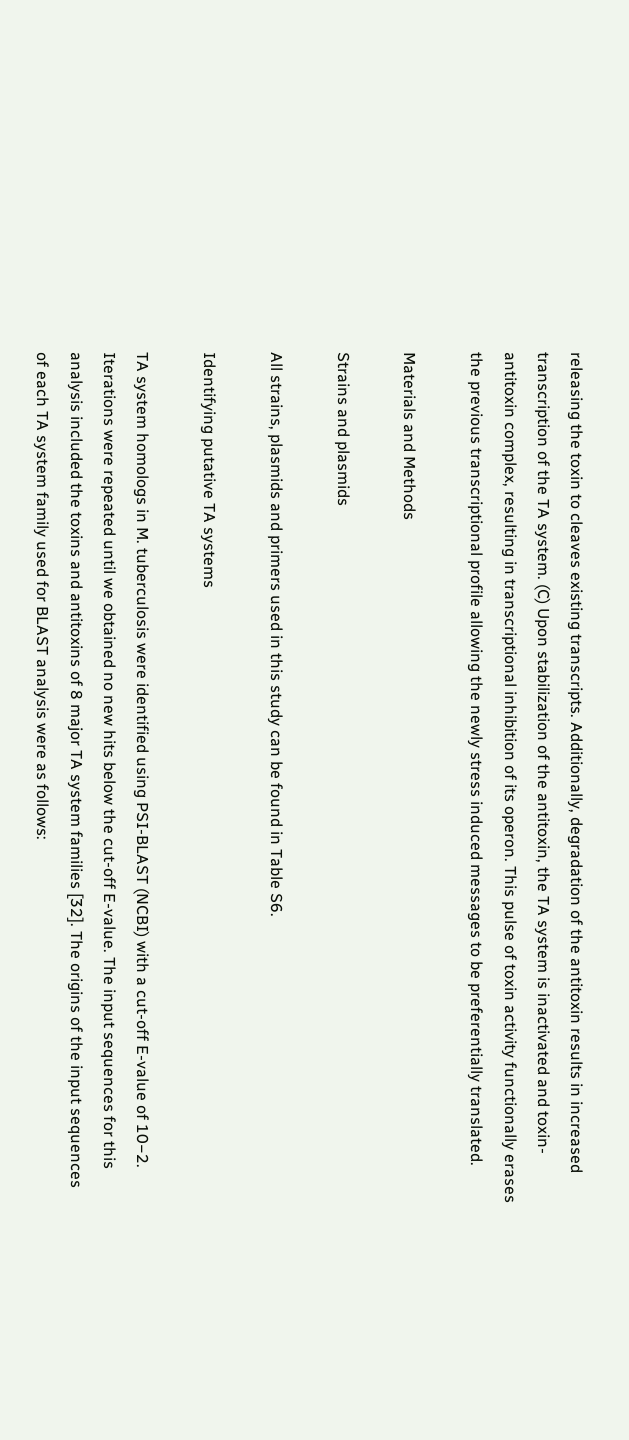releasing the toxin to cleaves existing transcripts. Additionally, degradation of the antitoxin results in increased transcription of the TA system. (C) Upon stabilization of the antitoxin, the TA system is inactivated and toxin-antitoxin complex, resulting in transcriptional inhibition of its operon. This pulse of toxin activity functionally erases the previous transcriptional profile allowing the newly stress induced messages to be preferentially translated.

Materials and Methods

Strains and plasmids

All strains, plasmids and primers used in this study can be found in Table S6.

Identifying putative TA systems

TA system homologs in M. tuberculosis were identified using PSI-BLAST (NCBI) with a cut-off E-value of 10−2. Iterations were repeated until we obtained no new hits below the cut-off E-value. The input sequences for this analysis included the toxins and antitoxins of 8 major TA system families [32]. The origins of the input sequences of each TA system family used for BLAST analysis were as follows: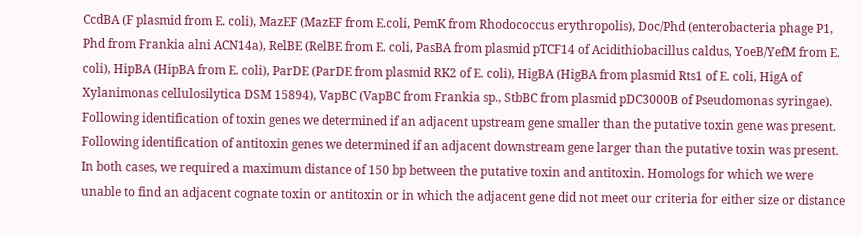CcdBA (F plasmid from E. coli), MazEF (MazEF from E.coli, PemK from Rhodococcus erythropolis), Doc/Phd (enterobacteria phage P1, Phd from Frankia alni ACN14a), RelBE (RelBE from E. coli, PasBA from plasmid pTCF14 of Acidithiobacillus caldus, YoeB/YefM from E. coli), HipBA (HipBA from E. coli), ParDE (ParDE from plasmid RK2 of E. coli), HigBA (HigBA from plasmid Rts1 of E. coli, HigA of Xylanimonas cellulosilytica DSM 15894), VapBC (VapBC from Frankia sp., StbBC from plasmid pDC3000B of Pseudomonas syringae). Following identification of toxin genes we determined if an adjacent upstream gene smaller than the putative toxin gene was present. Following identification of antitoxin genes we determined if an adjacent downstream gene larger than the putative toxin was present. In both cases, we required a maximum distance of 150 bp between the putative toxin and antitoxin. Homologs for which we were unable to find an adjacent cognate toxin or antitoxin or in which the adjacent gene did not meet our criteria for either size or distance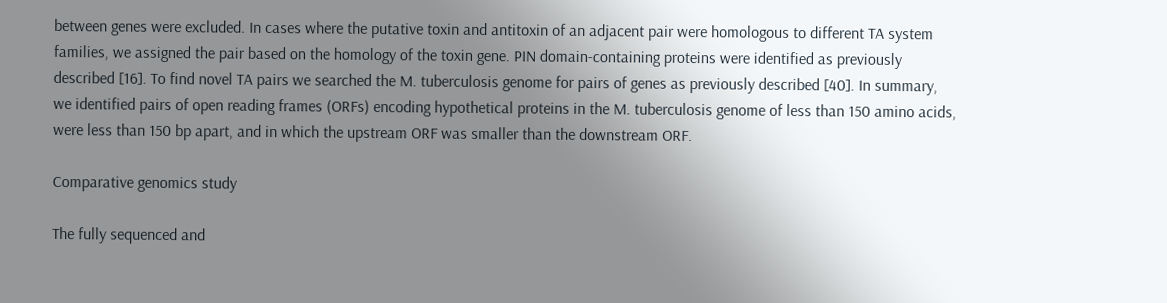between genes were excluded. In cases where the putative toxin and antitoxin of an adjacent pair were homologous to different TA system families, we assigned the pair based on the homology of the toxin gene. PIN domain-containing proteins were identified as previously described [16]. To find novel TA pairs we searched the M. tuberculosis genome for pairs of genes as previously described [40]. In summary, we identified pairs of open reading frames (ORFs) encoding hypothetical proteins in the M. tuberculosis genome of less than 150 amino acids, were less than 150 bp apart, and in which the upstream ORF was smaller than the downstream ORF.

Comparative genomics study

The fully sequenced and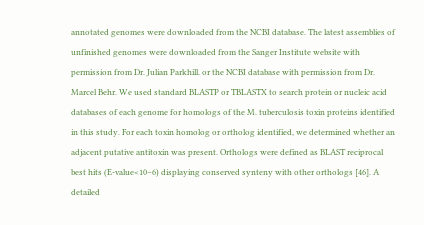annotated genomes were downloaded from the NCBI database. The latest assemblies of unfinished genomes were downloaded from the Sanger Institute website with permission from Dr. Julian Parkhill. or the NCBI database with permission from Dr. Marcel Behr. We used standard BLASTP or TBLASTX to search protein or nucleic acid databases of each genome for homologs of the M. tuberculosis toxin proteins identified in this study. For each toxin homolog or ortholog identified, we determined whether an adjacent putative antitoxin was present. Orthologs were defined as BLAST reciprocal best hits (E-value<10−6) displaying conserved synteny with other orthologs [46]. A detailed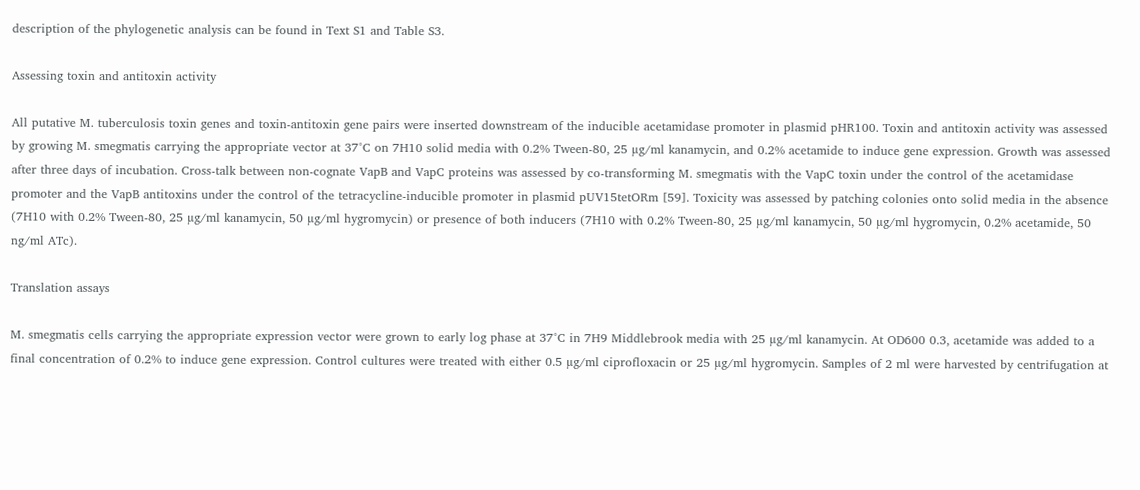description of the phylogenetic analysis can be found in Text S1 and Table S3.

Assessing toxin and antitoxin activity

All putative M. tuberculosis toxin genes and toxin-antitoxin gene pairs were inserted downstream of the inducible acetamidase promoter in plasmid pHR100. Toxin and antitoxin activity was assessed by growing M. smegmatis carrying the appropriate vector at 37°C on 7H10 solid media with 0.2% Tween-80, 25 µg/ml kanamycin, and 0.2% acetamide to induce gene expression. Growth was assessed after three days of incubation. Cross-talk between non-cognate VapB and VapC proteins was assessed by co-transforming M. smegmatis with the VapC toxin under the control of the acetamidase promoter and the VapB antitoxins under the control of the tetracycline-inducible promoter in plasmid pUV15tetORm [59]. Toxicity was assessed by patching colonies onto solid media in the absence (7H10 with 0.2% Tween-80, 25 µg/ml kanamycin, 50 µg/ml hygromycin) or presence of both inducers (7H10 with 0.2% Tween-80, 25 µg/ml kanamycin, 50 µg/ml hygromycin, 0.2% acetamide, 50 ng/ml ATc).

Translation assays

M. smegmatis cells carrying the appropriate expression vector were grown to early log phase at 37°C in 7H9 Middlebrook media with 25 µg/ml kanamycin. At OD600 0.3, acetamide was added to a final concentration of 0.2% to induce gene expression. Control cultures were treated with either 0.5 µg/ml ciprofloxacin or 25 µg/ml hygromycin. Samples of 2 ml were harvested by centrifugation at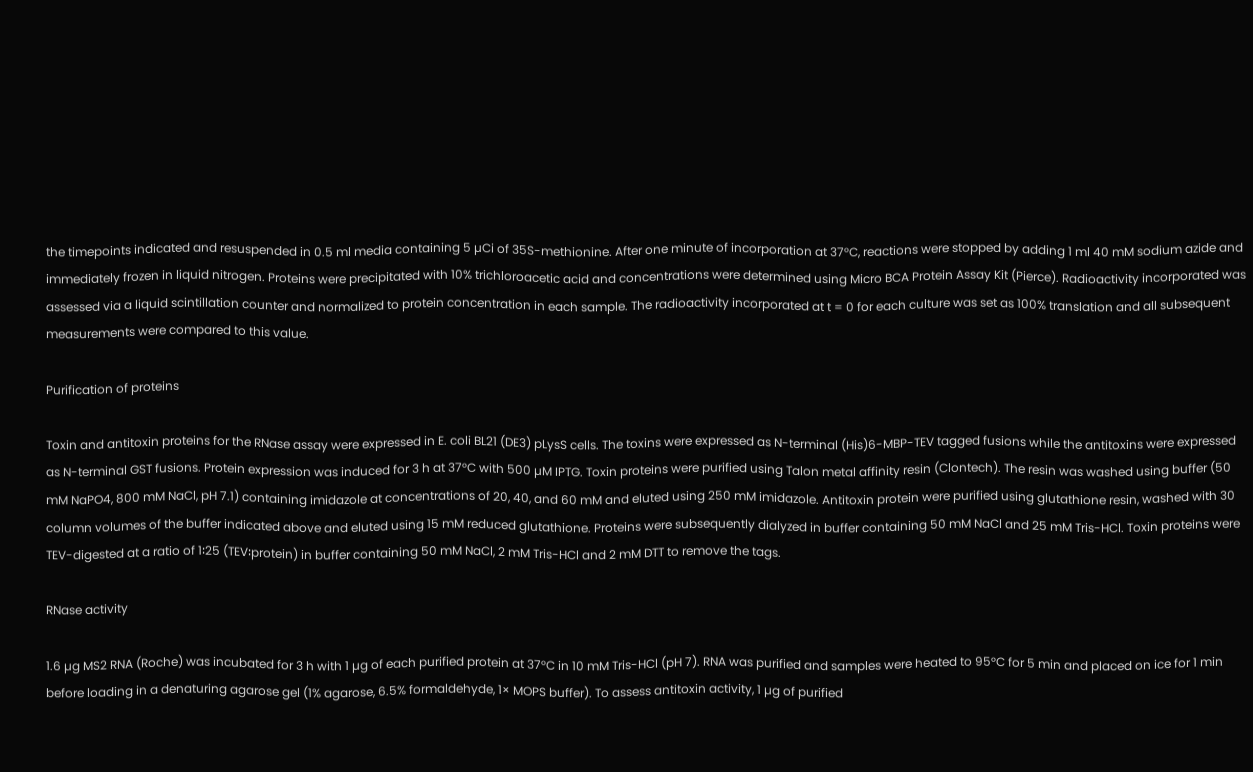the timepoints indicated and resuspended in 0.5 ml media containing 5 µCi of 35S-methionine. After one minute of incorporation at 37°C, reactions were stopped by adding 1 ml 40 mM sodium azide and immediately frozen in liquid nitrogen. Proteins were precipitated with 10% trichloroacetic acid and concentrations were determined using Micro BCA Protein Assay Kit (Pierce). Radioactivity incorporated was assessed via a liquid scintillation counter and normalized to protein concentration in each sample. The radioactivity incorporated at t = 0 for each culture was set as 100% translation and all subsequent measurements were compared to this value.

Purification of proteins

Toxin and antitoxin proteins for the RNase assay were expressed in E. coli BL21 (DE3) pLysS cells. The toxins were expressed as N-terminal (His)6-MBP-TEV tagged fusions while the antitoxins were expressed as N-terminal GST fusions. Protein expression was induced for 3 h at 37°C with 500 µM IPTG. Toxin proteins were purified using Talon metal affinity resin (Clontech). The resin was washed using buffer (50 mM NaPO4, 800 mM NaCl, pH 7.1) containing imidazole at concentrations of 20, 40, and 60 mM and eluted using 250 mM imidazole. Antitoxin protein were purified using glutathione resin, washed with 30 column volumes of the buffer indicated above and eluted using 15 mM reduced glutathione. Proteins were subsequently dialyzed in buffer containing 50 mM NaCl and 25 mM Tris-HCl. Toxin proteins were TEV-digested at a ratio of 1∶25 (TEV∶protein) in buffer containing 50 mM NaCl, 2 mM Tris-HCl and 2 mM DTT to remove the tags.

RNase activity

1.6 µg MS2 RNA (Roche) was incubated for 3 h with 1 µg of each purified protein at 37°C in 10 mM Tris-HCl (pH 7). RNA was purified and samples were heated to 95°C for 5 min and placed on ice for 1 min before loading in a denaturing agarose gel (1% agarose, 6.5% formaldehyde, 1× MOPS buffer). To assess antitoxin activity, 1 µg of purified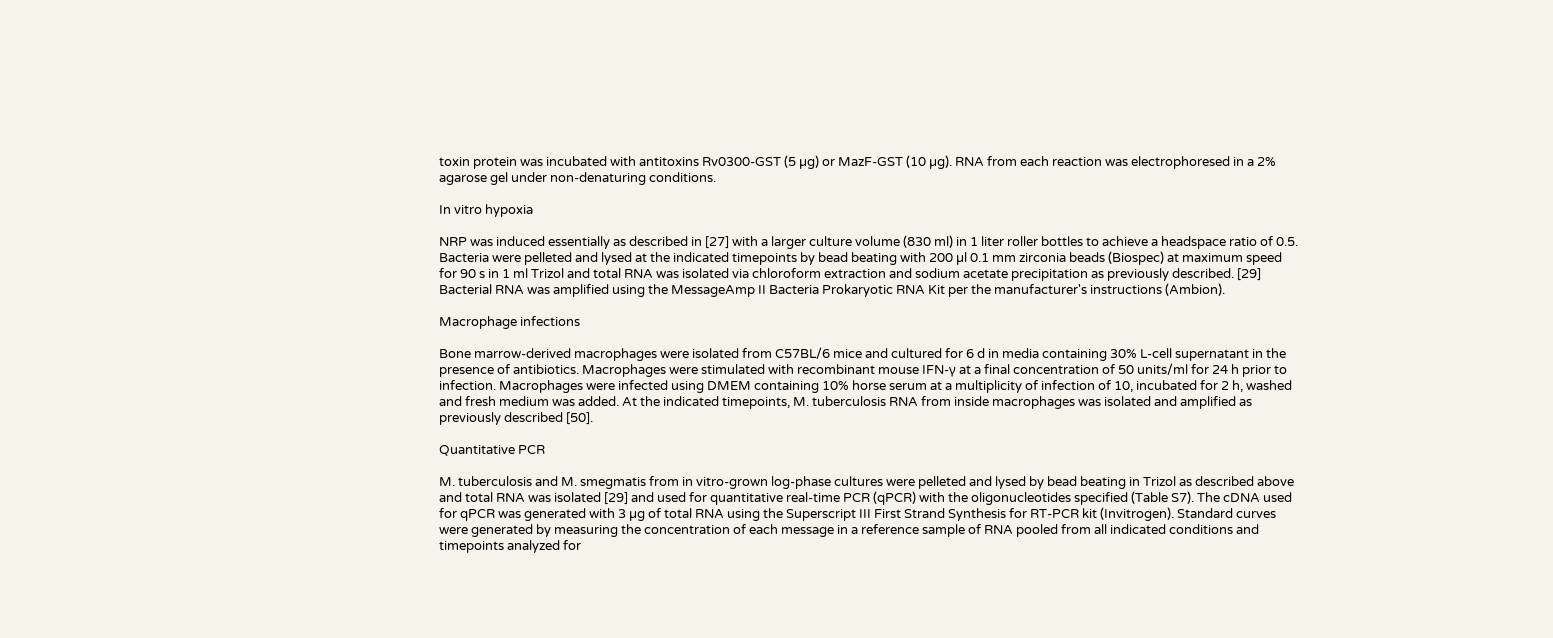toxin protein was incubated with antitoxins Rv0300-GST (5 µg) or MazF-GST (10 µg). RNA from each reaction was electrophoresed in a 2% agarose gel under non-denaturing conditions.

In vitro hypoxia

NRP was induced essentially as described in [27] with a larger culture volume (830 ml) in 1 liter roller bottles to achieve a headspace ratio of 0.5. Bacteria were pelleted and lysed at the indicated timepoints by bead beating with 200 µl 0.1 mm zirconia beads (Biospec) at maximum speed for 90 s in 1 ml Trizol and total RNA was isolated via chloroform extraction and sodium acetate precipitation as previously described. [29] Bacterial RNA was amplified using the MessageAmp II Bacteria Prokaryotic RNA Kit per the manufacturer's instructions (Ambion).

Macrophage infections

Bone marrow-derived macrophages were isolated from C57BL/6 mice and cultured for 6 d in media containing 30% L-cell supernatant in the presence of antibiotics. Macrophages were stimulated with recombinant mouse IFN-γ at a final concentration of 50 units/ml for 24 h prior to infection. Macrophages were infected using DMEM containing 10% horse serum at a multiplicity of infection of 10, incubated for 2 h, washed and fresh medium was added. At the indicated timepoints, M. tuberculosis RNA from inside macrophages was isolated and amplified as previously described [50].

Quantitative PCR

M. tuberculosis and M. smegmatis from in vitro-grown log-phase cultures were pelleted and lysed by bead beating in Trizol as described above and total RNA was isolated [29] and used for quantitative real-time PCR (qPCR) with the oligonucleotides specified (Table S7). The cDNA used for qPCR was generated with 3 µg of total RNA using the Superscript III First Strand Synthesis for RT-PCR kit (Invitrogen). Standard curves were generated by measuring the concentration of each message in a reference sample of RNA pooled from all indicated conditions and timepoints analyzed for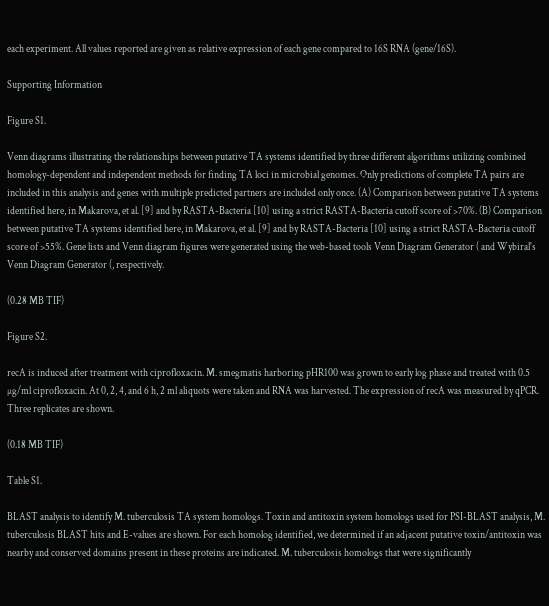each experiment. All values reported are given as relative expression of each gene compared to 16S RNA (gene/16S).

Supporting Information

Figure S1.

Venn diagrams illustrating the relationships between putative TA systems identified by three different algorithms utilizing combined homology-dependent and independent methods for finding TA loci in microbial genomes. Only predictions of complete TA pairs are included in this analysis and genes with multiple predicted partners are included only once. (A) Comparison between putative TA systems identified here, in Makarova, et al. [9] and by RASTA-Bacteria [10] using a strict RASTA-Bacteria cutoff score of >70%. (B) Comparison between putative TA systems identified here, in Makarova, et al. [9] and by RASTA-Bacteria [10] using a strict RASTA-Bacteria cutoff score of >55%. Gene lists and Venn diagram figures were generated using the web-based tools Venn Diagram Generator ( and Wybiral's Venn Diagram Generator (, respectively.

(0.28 MB TIF)

Figure S2.

recA is induced after treatment with ciprofloxacin. M. smegmatis harboring pHR100 was grown to early log phase and treated with 0.5 µg/ml ciprofloxacin. At 0, 2, 4, and 6 h, 2 ml aliquots were taken and RNA was harvested. The expression of recA was measured by qPCR. Three replicates are shown.

(0.18 MB TIF)

Table S1.

BLAST analysis to identify M. tuberculosis TA system homologs. Toxin and antitoxin system homologs used for PSI-BLAST analysis, M. tuberculosis BLAST hits and E-values are shown. For each homolog identified, we determined if an adjacent putative toxin/antitoxin was nearby and conserved domains present in these proteins are indicated. M. tuberculosis homologs that were significantly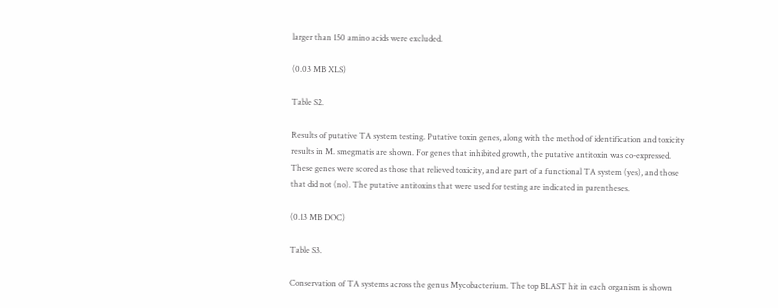larger than 150 amino acids were excluded.

(0.03 MB XLS)

Table S2.

Results of putative TA system testing. Putative toxin genes, along with the method of identification and toxicity results in M. smegmatis are shown. For genes that inhibited growth, the putative antitoxin was co-expressed. These genes were scored as those that relieved toxicity, and are part of a functional TA system (yes), and those that did not (no). The putative antitoxins that were used for testing are indicated in parentheses.

(0.13 MB DOC)

Table S3.

Conservation of TA systems across the genus Mycobacterium. The top BLAST hit in each organism is shown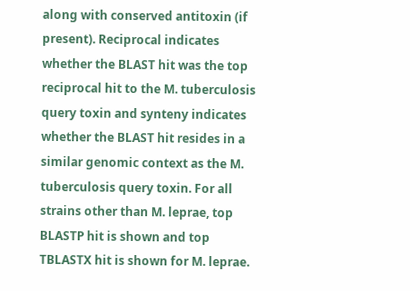along with conserved antitoxin (if present). Reciprocal indicates whether the BLAST hit was the top reciprocal hit to the M. tuberculosis query toxin and synteny indicates whether the BLAST hit resides in a similar genomic context as the M. tuberculosis query toxin. For all strains other than M. leprae, top BLASTP hit is shown and top TBLASTX hit is shown for M. leprae.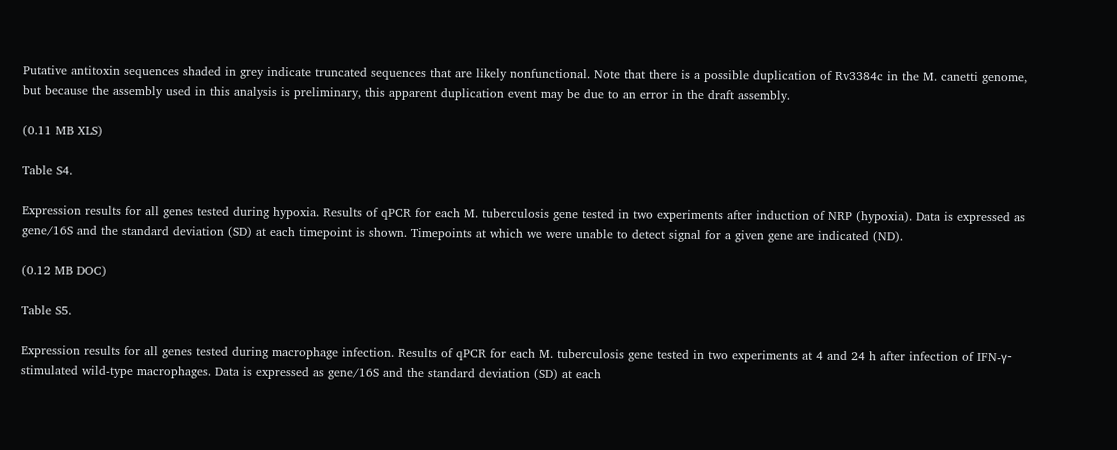Putative antitoxin sequences shaded in grey indicate truncated sequences that are likely nonfunctional. Note that there is a possible duplication of Rv3384c in the M. canetti genome, but because the assembly used in this analysis is preliminary, this apparent duplication event may be due to an error in the draft assembly.

(0.11 MB XLS)

Table S4.

Expression results for all genes tested during hypoxia. Results of qPCR for each M. tuberculosis gene tested in two experiments after induction of NRP (hypoxia). Data is expressed as gene/16S and the standard deviation (SD) at each timepoint is shown. Timepoints at which we were unable to detect signal for a given gene are indicated (ND).

(0.12 MB DOC)

Table S5.

Expression results for all genes tested during macrophage infection. Results of qPCR for each M. tuberculosis gene tested in two experiments at 4 and 24 h after infection of IFN-γ-stimulated wild-type macrophages. Data is expressed as gene/16S and the standard deviation (SD) at each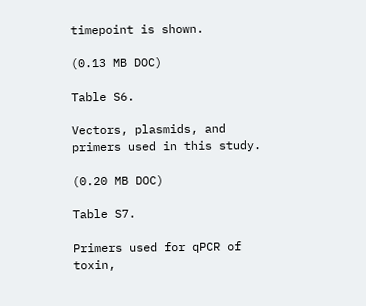timepoint is shown.

(0.13 MB DOC)

Table S6.

Vectors, plasmids, and primers used in this study.

(0.20 MB DOC)

Table S7.

Primers used for qPCR of toxin,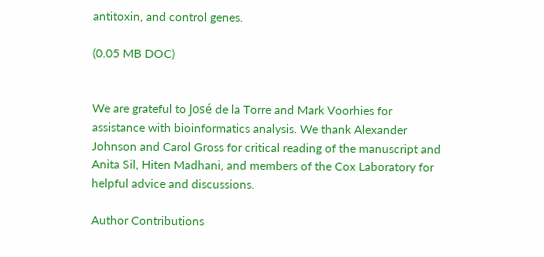antitoxin, and control genes.

(0.05 MB DOC)


We are grateful to José de la Torre and Mark Voorhies for assistance with bioinformatics analysis. We thank Alexander Johnson and Carol Gross for critical reading of the manuscript and Anita Sil, Hiten Madhani, and members of the Cox Laboratory for helpful advice and discussions.

Author Contributions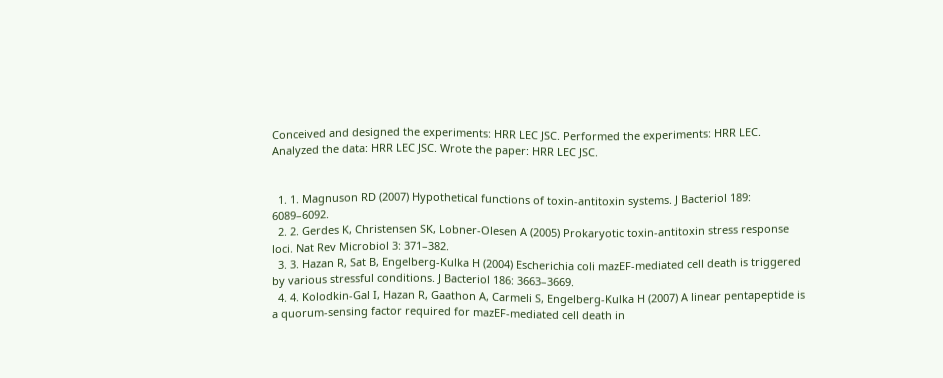Conceived and designed the experiments: HRR LEC JSC. Performed the experiments: HRR LEC. Analyzed the data: HRR LEC JSC. Wrote the paper: HRR LEC JSC.


  1. 1. Magnuson RD (2007) Hypothetical functions of toxin-antitoxin systems. J Bacteriol 189: 6089–6092.
  2. 2. Gerdes K, Christensen SK, Lobner-Olesen A (2005) Prokaryotic toxin-antitoxin stress response loci. Nat Rev Microbiol 3: 371–382.
  3. 3. Hazan R, Sat B, Engelberg-Kulka H (2004) Escherichia coli mazEF-mediated cell death is triggered by various stressful conditions. J Bacteriol 186: 3663–3669.
  4. 4. Kolodkin-Gal I, Hazan R, Gaathon A, Carmeli S, Engelberg-Kulka H (2007) A linear pentapeptide is a quorum-sensing factor required for mazEF-mediated cell death in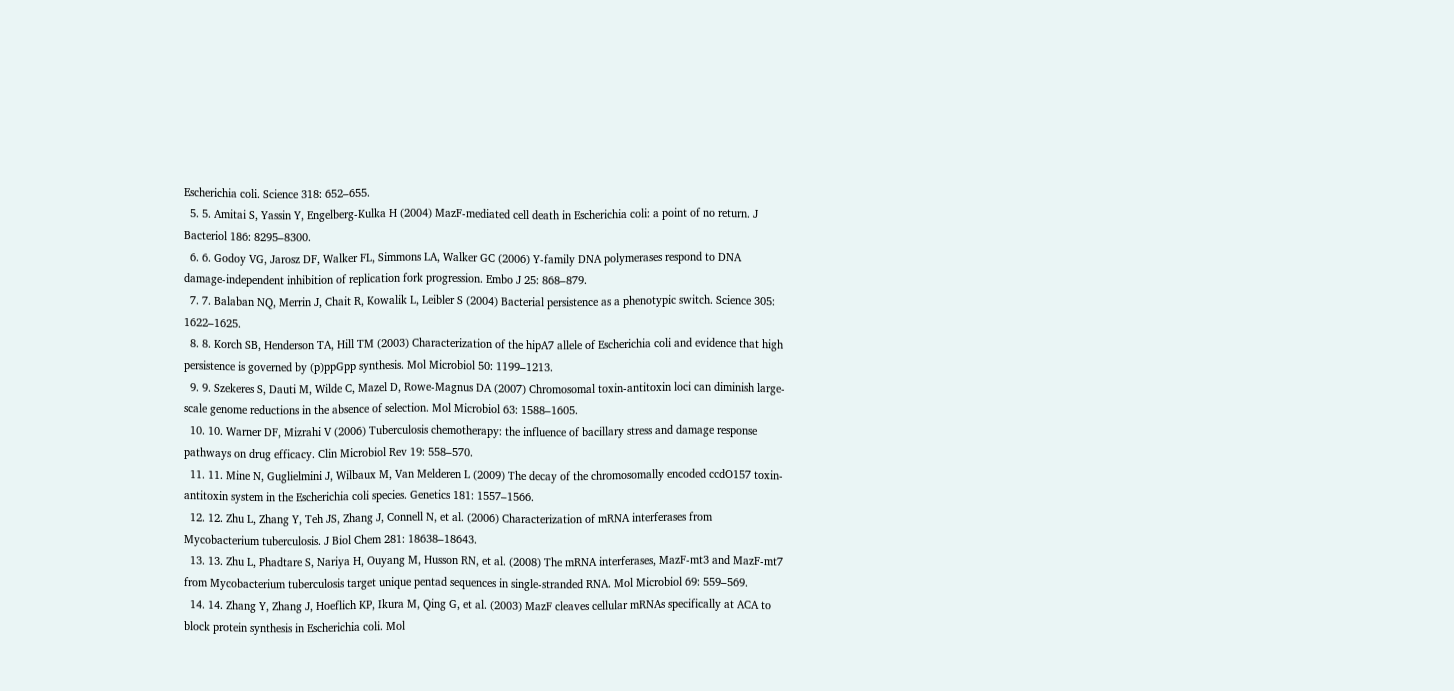Escherichia coli. Science 318: 652–655.
  5. 5. Amitai S, Yassin Y, Engelberg-Kulka H (2004) MazF-mediated cell death in Escherichia coli: a point of no return. J Bacteriol 186: 8295–8300.
  6. 6. Godoy VG, Jarosz DF, Walker FL, Simmons LA, Walker GC (2006) Y-family DNA polymerases respond to DNA damage-independent inhibition of replication fork progression. Embo J 25: 868–879.
  7. 7. Balaban NQ, Merrin J, Chait R, Kowalik L, Leibler S (2004) Bacterial persistence as a phenotypic switch. Science 305: 1622–1625.
  8. 8. Korch SB, Henderson TA, Hill TM (2003) Characterization of the hipA7 allele of Escherichia coli and evidence that high persistence is governed by (p)ppGpp synthesis. Mol Microbiol 50: 1199–1213.
  9. 9. Szekeres S, Dauti M, Wilde C, Mazel D, Rowe-Magnus DA (2007) Chromosomal toxin-antitoxin loci can diminish large-scale genome reductions in the absence of selection. Mol Microbiol 63: 1588–1605.
  10. 10. Warner DF, Mizrahi V (2006) Tuberculosis chemotherapy: the influence of bacillary stress and damage response pathways on drug efficacy. Clin Microbiol Rev 19: 558–570.
  11. 11. Mine N, Guglielmini J, Wilbaux M, Van Melderen L (2009) The decay of the chromosomally encoded ccdO157 toxin-antitoxin system in the Escherichia coli species. Genetics 181: 1557–1566.
  12. 12. Zhu L, Zhang Y, Teh JS, Zhang J, Connell N, et al. (2006) Characterization of mRNA interferases from Mycobacterium tuberculosis. J Biol Chem 281: 18638–18643.
  13. 13. Zhu L, Phadtare S, Nariya H, Ouyang M, Husson RN, et al. (2008) The mRNA interferases, MazF-mt3 and MazF-mt7 from Mycobacterium tuberculosis target unique pentad sequences in single-stranded RNA. Mol Microbiol 69: 559–569.
  14. 14. Zhang Y, Zhang J, Hoeflich KP, Ikura M, Qing G, et al. (2003) MazF cleaves cellular mRNAs specifically at ACA to block protein synthesis in Escherichia coli. Mol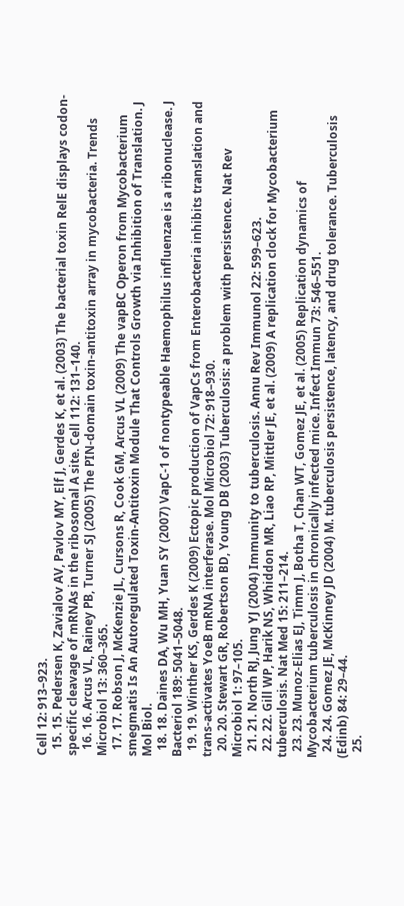Cell 12: 913–923.
  15. 15. Pedersen K, Zavialov AV, Pavlov MY, Elf J, Gerdes K, et al. (2003) The bacterial toxin RelE displays codon-specific cleavage of mRNAs in the ribosomal A site. Cell 112: 131–140.
  16. 16. Arcus VL, Rainey PB, Turner SJ (2005) The PIN-domain toxin-antitoxin array in mycobacteria. Trends Microbiol 13: 360–365.
  17. 17. Robson J, McKenzie JL, Cursons R, Cook GM, Arcus VL (2009) The vapBC Operon from Mycobacterium smegmatis Is An Autoregulated Toxin-Antitoxin Module That Controls Growth via Inhibition of Translation. J Mol Biol.
  18. 18. Daines DA, Wu MH, Yuan SY (2007) VapC-1 of nontypeable Haemophilus influenzae is a ribonuclease. J Bacteriol 189: 5041–5048.
  19. 19. Winther KS, Gerdes K (2009) Ectopic production of VapCs from Enterobacteria inhibits translation and trans-activates YoeB mRNA interferase. Mol Microbiol 72: 918–930.
  20. 20. Stewart GR, Robertson BD, Young DB (2003) Tuberculosis: a problem with persistence. Nat Rev Microbiol 1: 97–105.
  21. 21. North RJ, Jung YJ (2004) Immunity to tuberculosis. Annu Rev Immunol 22: 599–623.
  22. 22. Gill WP, Harik NS, Whiddon MR, Liao RP, Mittler JE, et al. (2009) A replication clock for Mycobacterium tuberculosis. Nat Med 15: 211–214.
  23. 23. Munoz-Elias EJ, Timm J, Botha T, Chan WT, Gomez JE, et al. (2005) Replication dynamics of Mycobacterium tuberculosis in chronically infected mice. Infect Immun 73: 546–551.
  24. 24. Gomez JE, McKinney JD (2004) M. tuberculosis persistence, latency, and drug tolerance. Tuberculosis (Edinb) 84: 29–44.
  25.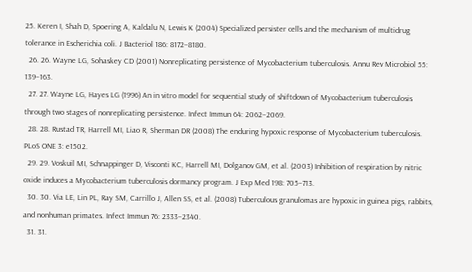25. Keren I, Shah D, Spoering A, Kaldalu N, Lewis K (2004) Specialized persister cells and the mechanism of multidrug tolerance in Escherichia coli. J Bacteriol 186: 8172–8180.
  26. 26. Wayne LG, Sohaskey CD (2001) Nonreplicating persistence of Mycobacterium tuberculosis. Annu Rev Microbiol 55: 139–163.
  27. 27. Wayne LG, Hayes LG (1996) An in vitro model for sequential study of shiftdown of Mycobacterium tuberculosis through two stages of nonreplicating persistence. Infect Immun 64: 2062–2069.
  28. 28. Rustad TR, Harrell MI, Liao R, Sherman DR (2008) The enduring hypoxic response of Mycobacterium tuberculosis. PLoS ONE 3: e1502.
  29. 29. Voskuil MI, Schnappinger D, Visconti KC, Harrell MI, Dolganov GM, et al. (2003) Inhibition of respiration by nitric oxide induces a Mycobacterium tuberculosis dormancy program. J Exp Med 198: 705–713.
  30. 30. Via LE, Lin PL, Ray SM, Carrillo J, Allen SS, et al. (2008) Tuberculous granulomas are hypoxic in guinea pigs, rabbits, and nonhuman primates. Infect Immun 76: 2333–2340.
  31. 31.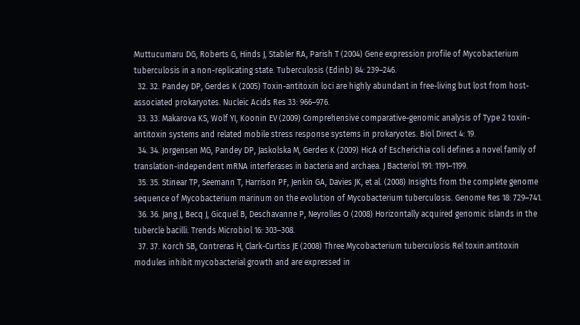Muttucumaru DG, Roberts G, Hinds J, Stabler RA, Parish T (2004) Gene expression profile of Mycobacterium tuberculosis in a non-replicating state. Tuberculosis (Edinb) 84: 239–246.
  32. 32. Pandey DP, Gerdes K (2005) Toxin-antitoxin loci are highly abundant in free-living but lost from host-associated prokaryotes. Nucleic Acids Res 33: 966–976.
  33. 33. Makarova KS, Wolf YI, Koonin EV (2009) Comprehensive comparative-genomic analysis of Type 2 toxin-antitoxin systems and related mobile stress response systems in prokaryotes. Biol Direct 4: 19.
  34. 34. Jorgensen MG, Pandey DP, Jaskolska M, Gerdes K (2009) HicA of Escherichia coli defines a novel family of translation-independent mRNA interferases in bacteria and archaea. J Bacteriol 191: 1191–1199.
  35. 35. Stinear TP, Seemann T, Harrison PF, Jenkin GA, Davies JK, et al. (2008) Insights from the complete genome sequence of Mycobacterium marinum on the evolution of Mycobacterium tuberculosis. Genome Res 18: 729–741.
  36. 36. Jang J, Becq J, Gicquel B, Deschavanne P, Neyrolles O (2008) Horizontally acquired genomic islands in the tubercle bacilli. Trends Microbiol 16: 303–308.
  37. 37. Korch SB, Contreras H, Clark-Curtiss JE (2008) Three Mycobacterium tuberculosis Rel toxin:antitoxin modules inhibit mycobacterial growth and are expressed in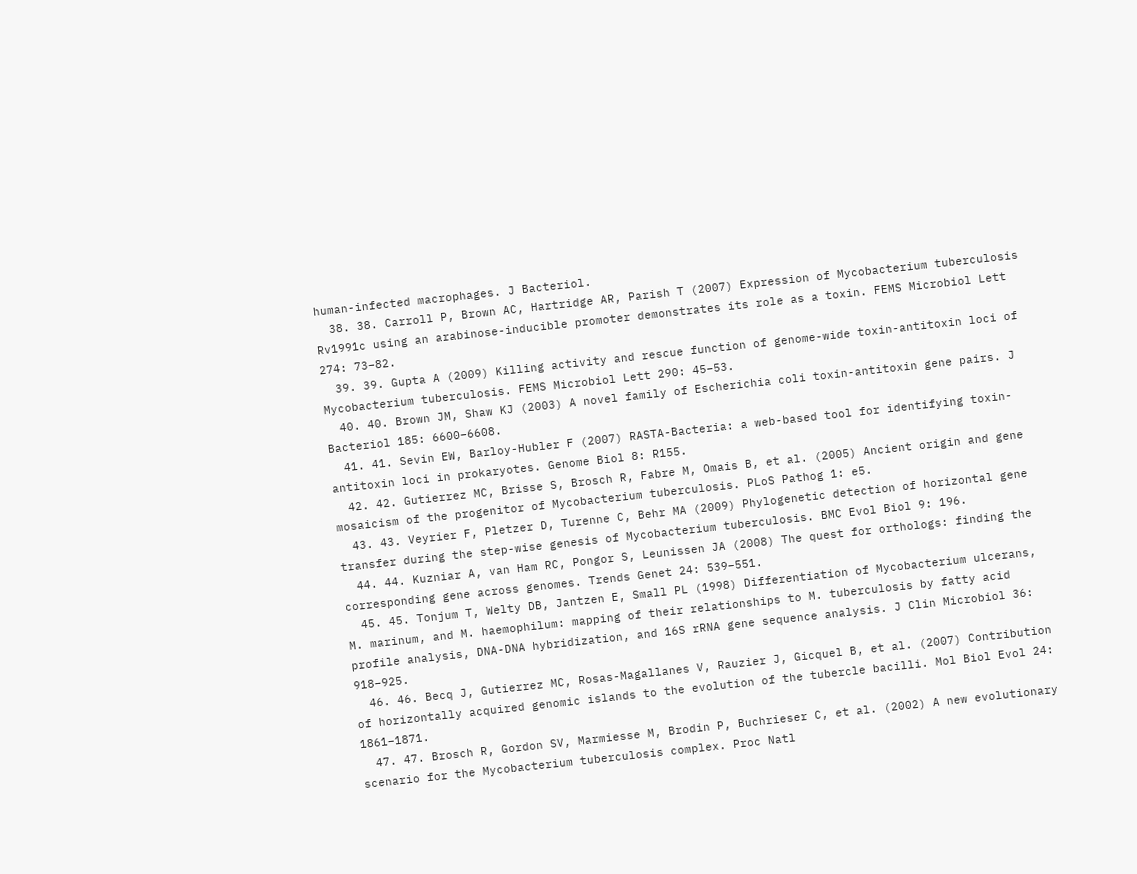human-infected macrophages. J Bacteriol.
  38. 38. Carroll P, Brown AC, Hartridge AR, Parish T (2007) Expression of Mycobacterium tuberculosis Rv1991c using an arabinose-inducible promoter demonstrates its role as a toxin. FEMS Microbiol Lett 274: 73–82.
  39. 39. Gupta A (2009) Killing activity and rescue function of genome-wide toxin-antitoxin loci of Mycobacterium tuberculosis. FEMS Microbiol Lett 290: 45–53.
  40. 40. Brown JM, Shaw KJ (2003) A novel family of Escherichia coli toxin-antitoxin gene pairs. J Bacteriol 185: 6600–6608.
  41. 41. Sevin EW, Barloy-Hubler F (2007) RASTA-Bacteria: a web-based tool for identifying toxin-antitoxin loci in prokaryotes. Genome Biol 8: R155.
  42. 42. Gutierrez MC, Brisse S, Brosch R, Fabre M, Omais B, et al. (2005) Ancient origin and gene mosaicism of the progenitor of Mycobacterium tuberculosis. PLoS Pathog 1: e5.
  43. 43. Veyrier F, Pletzer D, Turenne C, Behr MA (2009) Phylogenetic detection of horizontal gene transfer during the step-wise genesis of Mycobacterium tuberculosis. BMC Evol Biol 9: 196.
  44. 44. Kuzniar A, van Ham RC, Pongor S, Leunissen JA (2008) The quest for orthologs: finding the corresponding gene across genomes. Trends Genet 24: 539–551.
  45. 45. Tonjum T, Welty DB, Jantzen E, Small PL (1998) Differentiation of Mycobacterium ulcerans, M. marinum, and M. haemophilum: mapping of their relationships to M. tuberculosis by fatty acid profile analysis, DNA-DNA hybridization, and 16S rRNA gene sequence analysis. J Clin Microbiol 36: 918–925.
  46. 46. Becq J, Gutierrez MC, Rosas-Magallanes V, Rauzier J, Gicquel B, et al. (2007) Contribution of horizontally acquired genomic islands to the evolution of the tubercle bacilli. Mol Biol Evol 24: 1861–1871.
  47. 47. Brosch R, Gordon SV, Marmiesse M, Brodin P, Buchrieser C, et al. (2002) A new evolutionary scenario for the Mycobacterium tuberculosis complex. Proc Natl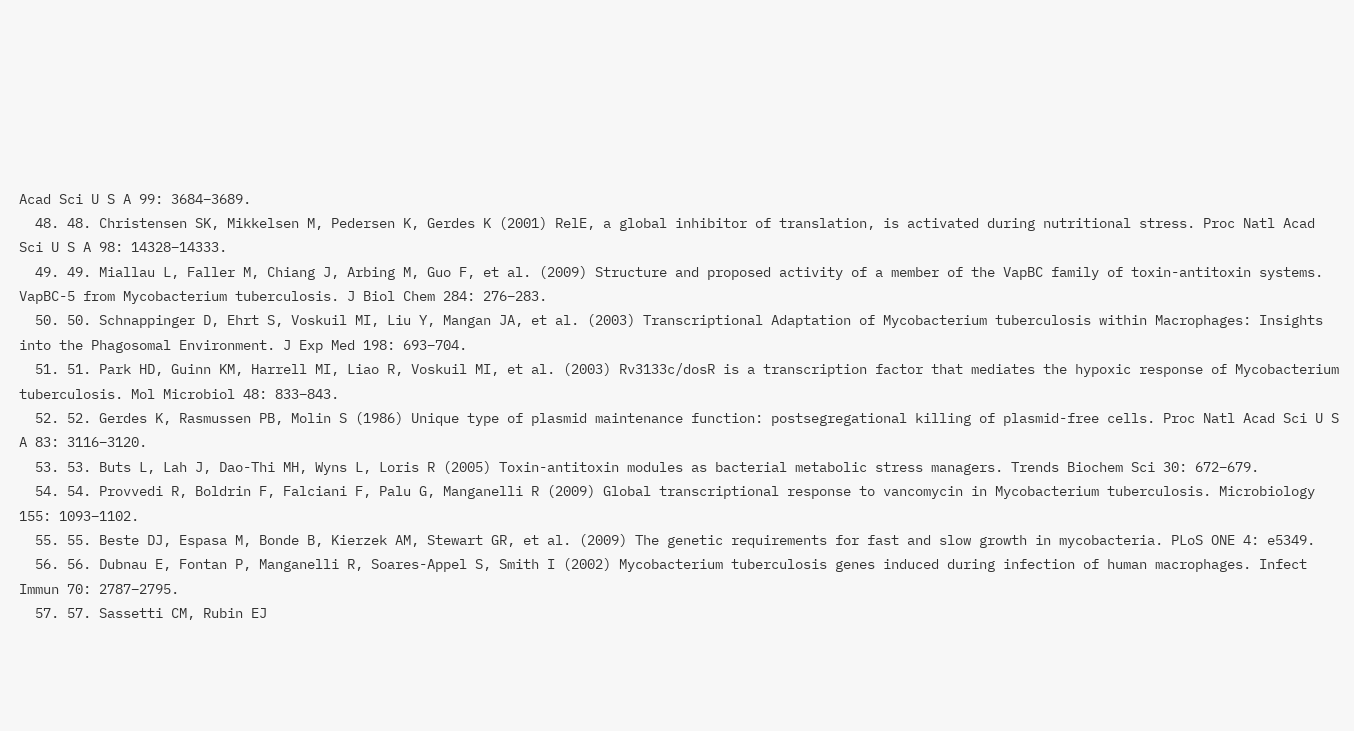Acad Sci U S A 99: 3684–3689.
  48. 48. Christensen SK, Mikkelsen M, Pedersen K, Gerdes K (2001) RelE, a global inhibitor of translation, is activated during nutritional stress. Proc Natl Acad Sci U S A 98: 14328–14333.
  49. 49. Miallau L, Faller M, Chiang J, Arbing M, Guo F, et al. (2009) Structure and proposed activity of a member of the VapBC family of toxin-antitoxin systems. VapBC-5 from Mycobacterium tuberculosis. J Biol Chem 284: 276–283.
  50. 50. Schnappinger D, Ehrt S, Voskuil MI, Liu Y, Mangan JA, et al. (2003) Transcriptional Adaptation of Mycobacterium tuberculosis within Macrophages: Insights into the Phagosomal Environment. J Exp Med 198: 693–704.
  51. 51. Park HD, Guinn KM, Harrell MI, Liao R, Voskuil MI, et al. (2003) Rv3133c/dosR is a transcription factor that mediates the hypoxic response of Mycobacterium tuberculosis. Mol Microbiol 48: 833–843.
  52. 52. Gerdes K, Rasmussen PB, Molin S (1986) Unique type of plasmid maintenance function: postsegregational killing of plasmid-free cells. Proc Natl Acad Sci U S A 83: 3116–3120.
  53. 53. Buts L, Lah J, Dao-Thi MH, Wyns L, Loris R (2005) Toxin-antitoxin modules as bacterial metabolic stress managers. Trends Biochem Sci 30: 672–679.
  54. 54. Provvedi R, Boldrin F, Falciani F, Palu G, Manganelli R (2009) Global transcriptional response to vancomycin in Mycobacterium tuberculosis. Microbiology 155: 1093–1102.
  55. 55. Beste DJ, Espasa M, Bonde B, Kierzek AM, Stewart GR, et al. (2009) The genetic requirements for fast and slow growth in mycobacteria. PLoS ONE 4: e5349.
  56. 56. Dubnau E, Fontan P, Manganelli R, Soares-Appel S, Smith I (2002) Mycobacterium tuberculosis genes induced during infection of human macrophages. Infect Immun 70: 2787–2795.
  57. 57. Sassetti CM, Rubin EJ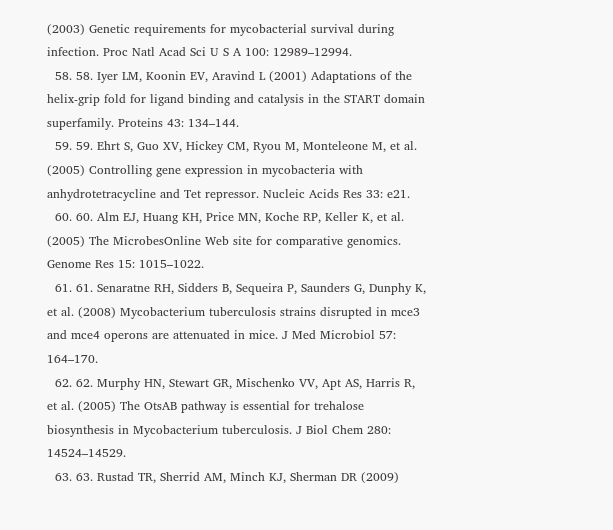(2003) Genetic requirements for mycobacterial survival during infection. Proc Natl Acad Sci U S A 100: 12989–12994.
  58. 58. Iyer LM, Koonin EV, Aravind L (2001) Adaptations of the helix-grip fold for ligand binding and catalysis in the START domain superfamily. Proteins 43: 134–144.
  59. 59. Ehrt S, Guo XV, Hickey CM, Ryou M, Monteleone M, et al. (2005) Controlling gene expression in mycobacteria with anhydrotetracycline and Tet repressor. Nucleic Acids Res 33: e21.
  60. 60. Alm EJ, Huang KH, Price MN, Koche RP, Keller K, et al. (2005) The MicrobesOnline Web site for comparative genomics. Genome Res 15: 1015–1022.
  61. 61. Senaratne RH, Sidders B, Sequeira P, Saunders G, Dunphy K, et al. (2008) Mycobacterium tuberculosis strains disrupted in mce3 and mce4 operons are attenuated in mice. J Med Microbiol 57: 164–170.
  62. 62. Murphy HN, Stewart GR, Mischenko VV, Apt AS, Harris R, et al. (2005) The OtsAB pathway is essential for trehalose biosynthesis in Mycobacterium tuberculosis. J Biol Chem 280: 14524–14529.
  63. 63. Rustad TR, Sherrid AM, Minch KJ, Sherman DR (2009)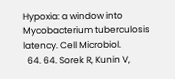Hypoxia: a window into Mycobacterium tuberculosis latency. Cell Microbiol.
  64. 64. Sorek R, Kunin V,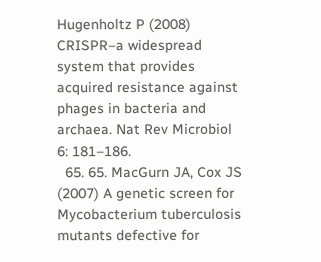Hugenholtz P (2008) CRISPR–a widespread system that provides acquired resistance against phages in bacteria and archaea. Nat Rev Microbiol 6: 181–186.
  65. 65. MacGurn JA, Cox JS (2007) A genetic screen for Mycobacterium tuberculosis mutants defective for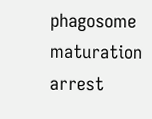phagosome maturation arrest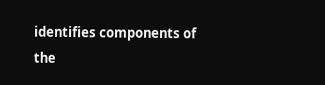identifies components of the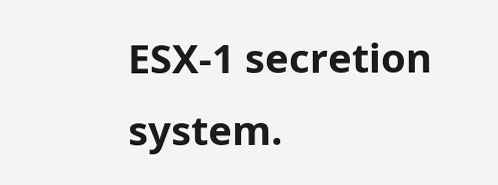ESX-1 secretion system.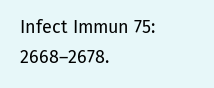Infect Immun 75: 2668–2678.